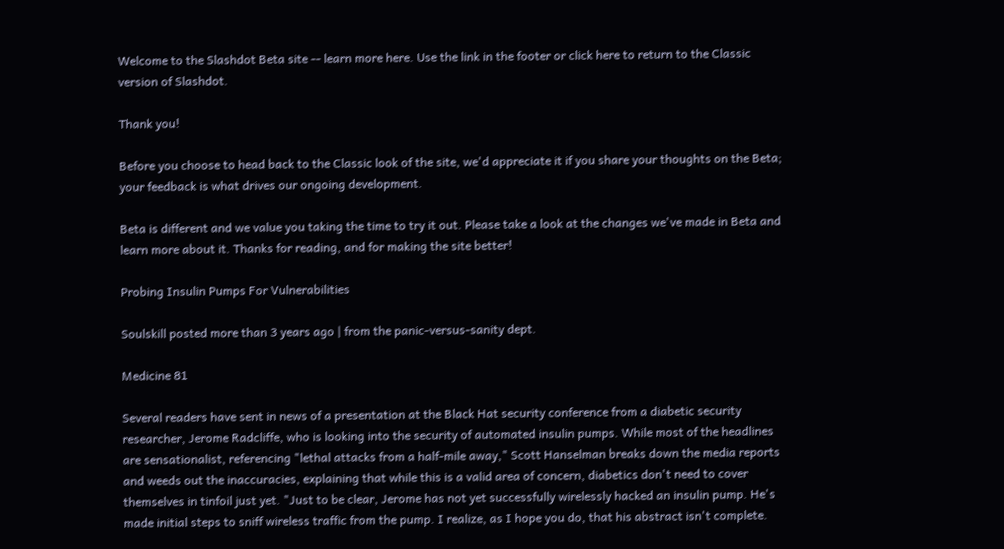Welcome to the Slashdot Beta site -- learn more here. Use the link in the footer or click here to return to the Classic version of Slashdot.

Thank you!

Before you choose to head back to the Classic look of the site, we'd appreciate it if you share your thoughts on the Beta; your feedback is what drives our ongoing development.

Beta is different and we value you taking the time to try it out. Please take a look at the changes we've made in Beta and  learn more about it. Thanks for reading, and for making the site better!

Probing Insulin Pumps For Vulnerabilities

Soulskill posted more than 3 years ago | from the panic-versus-sanity dept.

Medicine 81

Several readers have sent in news of a presentation at the Black Hat security conference from a diabetic security researcher, Jerome Radcliffe, who is looking into the security of automated insulin pumps. While most of the headlines are sensationalist, referencing "lethal attacks from a half-mile away," Scott Hanselman breaks down the media reports and weeds out the inaccuracies, explaining that while this is a valid area of concern, diabetics don't need to cover themselves in tinfoil just yet. "Just to be clear, Jerome has not yet successfully wirelessly hacked an insulin pump. He's made initial steps to sniff wireless traffic from the pump. I realize, as I hope you do, that his abstract isn't complete.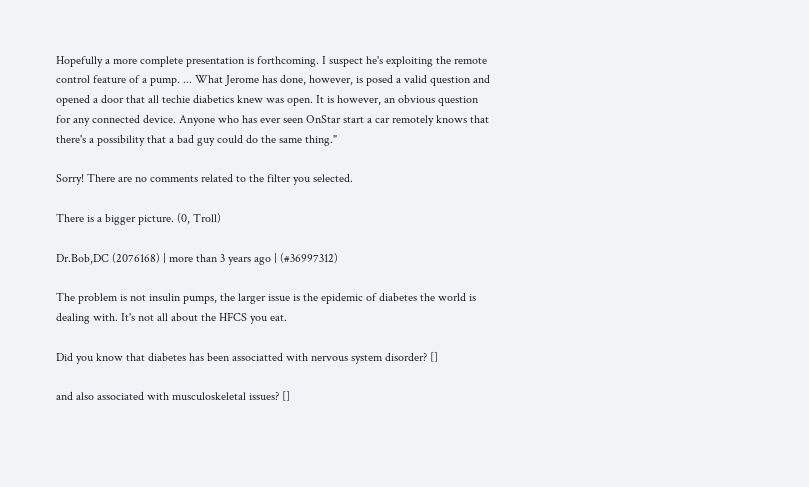Hopefully a more complete presentation is forthcoming. I suspect he's exploiting the remote control feature of a pump. ... What Jerome has done, however, is posed a valid question and opened a door that all techie diabetics knew was open. It is however, an obvious question for any connected device. Anyone who has ever seen OnStar start a car remotely knows that there's a possibility that a bad guy could do the same thing."

Sorry! There are no comments related to the filter you selected.

There is a bigger picture. (0, Troll)

Dr.Bob,DC (2076168) | more than 3 years ago | (#36997312)

The problem is not insulin pumps, the larger issue is the epidemic of diabetes the world is dealing with. It's not all about the HFCS you eat.

Did you know that diabetes has been associatted with nervous system disorder? []

and also associated with musculoskeletal issues? []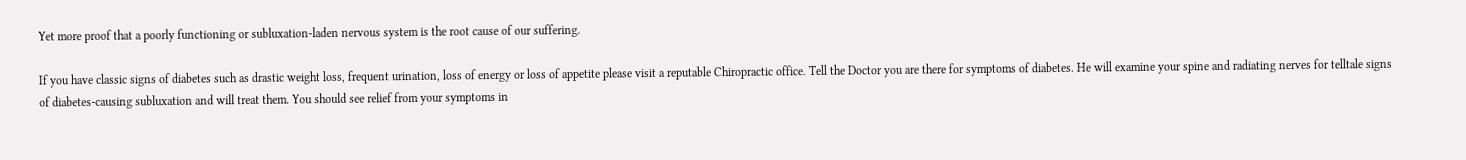Yet more proof that a poorly functioning or subluxation-laden nervous system is the root cause of our suffering.

If you have classic signs of diabetes such as drastic weight loss, frequent urination, loss of energy or loss of appetite please visit a reputable Chiropractic office. Tell the Doctor you are there for symptoms of diabetes. He will examine your spine and radiating nerves for telltale signs of diabetes-causing subluxation and will treat them. You should see relief from your symptoms in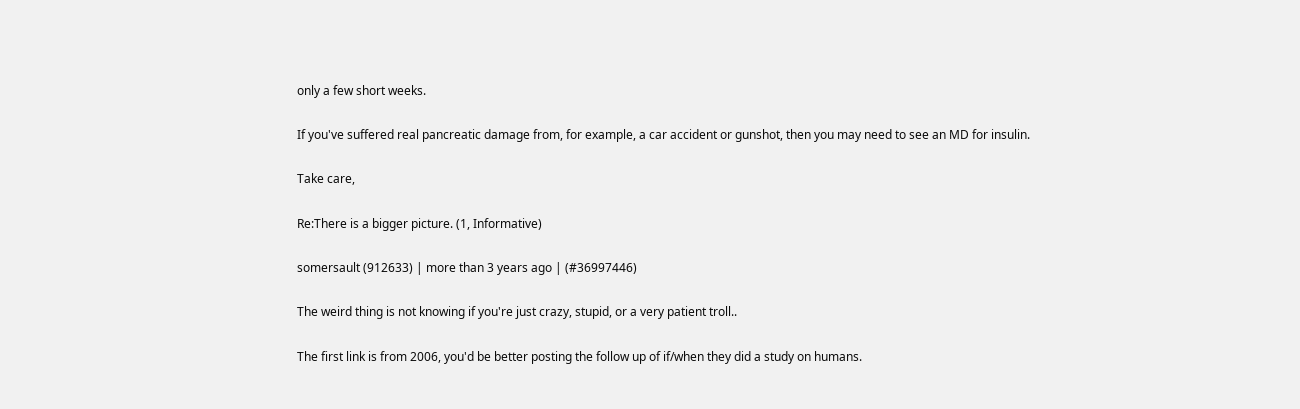only a few short weeks.

If you've suffered real pancreatic damage from, for example, a car accident or gunshot, then you may need to see an MD for insulin.

Take care,

Re:There is a bigger picture. (1, Informative)

somersault (912633) | more than 3 years ago | (#36997446)

The weird thing is not knowing if you're just crazy, stupid, or a very patient troll..

The first link is from 2006, you'd be better posting the follow up of if/when they did a study on humans.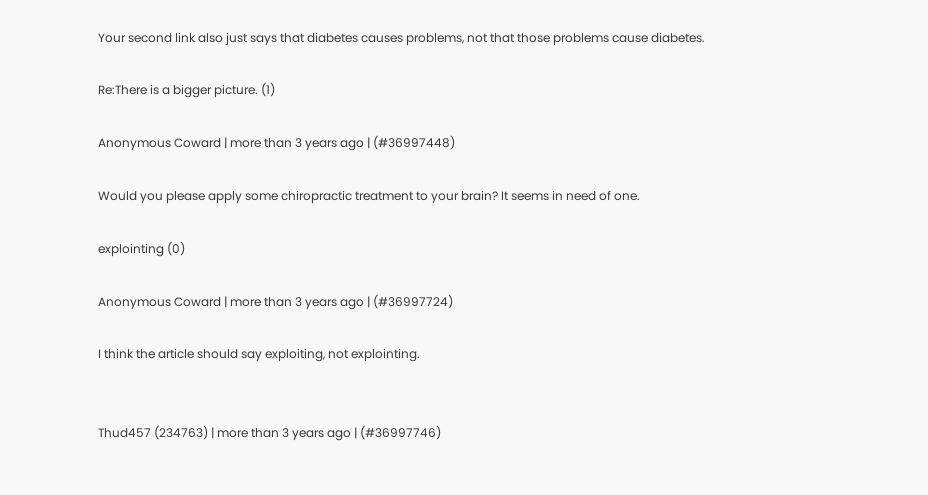Your second link also just says that diabetes causes problems, not that those problems cause diabetes.

Re:There is a bigger picture. (1)

Anonymous Coward | more than 3 years ago | (#36997448)

Would you please apply some chiropractic treatment to your brain? It seems in need of one.

explointing (0)

Anonymous Coward | more than 3 years ago | (#36997724)

I think the article should say exploiting, not explointing.


Thud457 (234763) | more than 3 years ago | (#36997746)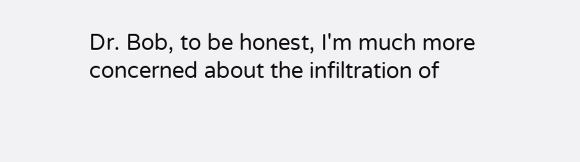Dr. Bob, to be honest, I'm much more concerned about the infiltration of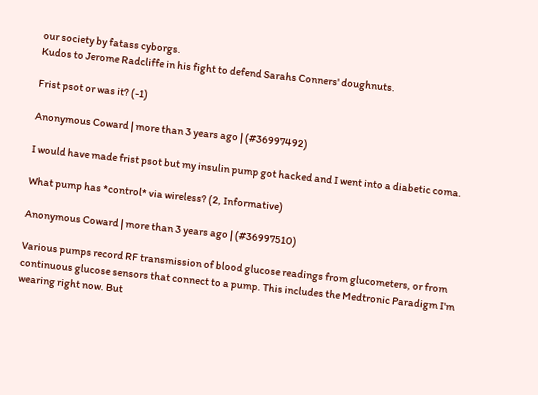our society by fatass cyborgs.
Kudos to Jerome Radcliffe in his fight to defend Sarahs Conners' doughnuts.

Frist psot or was it? (-1)

Anonymous Coward | more than 3 years ago | (#36997492)

I would have made frist psot but my insulin pump got hacked and I went into a diabetic coma.

What pump has *control* via wireless? (2, Informative)

Anonymous Coward | more than 3 years ago | (#36997510)

Various pumps record RF transmission of blood glucose readings from glucometers, or from continuous glucose sensors that connect to a pump. This includes the Medtronic Paradigm I'm wearing right now. But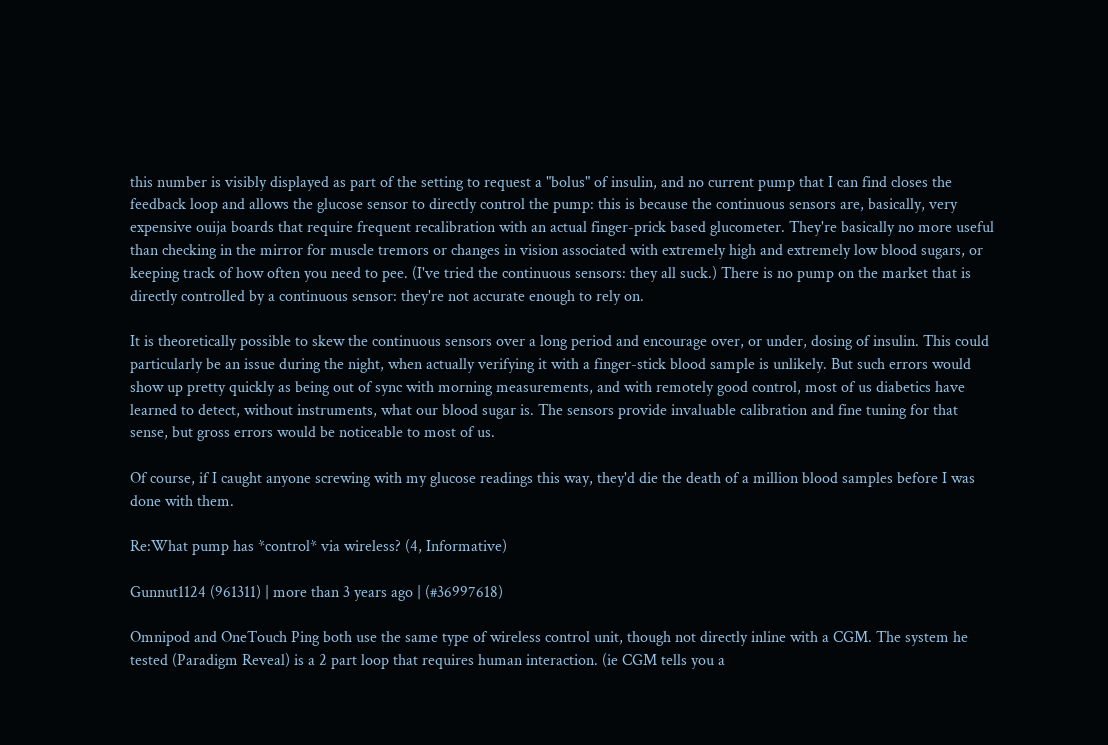this number is visibly displayed as part of the setting to request a "bolus" of insulin, and no current pump that I can find closes the feedback loop and allows the glucose sensor to directly control the pump: this is because the continuous sensors are, basically, very expensive ouija boards that require frequent recalibration with an actual finger-prick based glucometer. They're basically no more useful than checking in the mirror for muscle tremors or changes in vision associated with extremely high and extremely low blood sugars, or keeping track of how often you need to pee. (I've tried the continuous sensors: they all suck.) There is no pump on the market that is directly controlled by a continuous sensor: they're not accurate enough to rely on.

It is theoretically possible to skew the continuous sensors over a long period and encourage over, or under, dosing of insulin. This could particularly be an issue during the night, when actually verifying it with a finger-stick blood sample is unlikely. But such errors would show up pretty quickly as being out of sync with morning measurements, and with remotely good control, most of us diabetics have learned to detect, without instruments, what our blood sugar is. The sensors provide invaluable calibration and fine tuning for that sense, but gross errors would be noticeable to most of us.

Of course, if I caught anyone screwing with my glucose readings this way, they'd die the death of a million blood samples before I was done with them.

Re:What pump has *control* via wireless? (4, Informative)

Gunnut1124 (961311) | more than 3 years ago | (#36997618)

Omnipod and OneTouch Ping both use the same type of wireless control unit, though not directly inline with a CGM. The system he tested (Paradigm Reveal) is a 2 part loop that requires human interaction. (ie CGM tells you a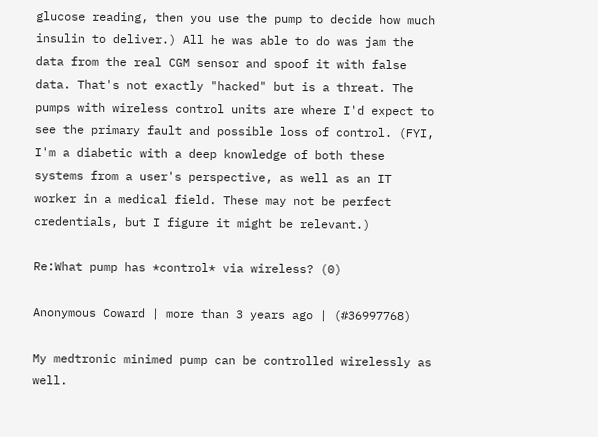glucose reading, then you use the pump to decide how much insulin to deliver.) All he was able to do was jam the data from the real CGM sensor and spoof it with false data. That's not exactly "hacked" but is a threat. The pumps with wireless control units are where I'd expect to see the primary fault and possible loss of control. (FYI, I'm a diabetic with a deep knowledge of both these systems from a user's perspective, as well as an IT worker in a medical field. These may not be perfect credentials, but I figure it might be relevant.)

Re:What pump has *control* via wireless? (0)

Anonymous Coward | more than 3 years ago | (#36997768)

My medtronic minimed pump can be controlled wirelessly as well.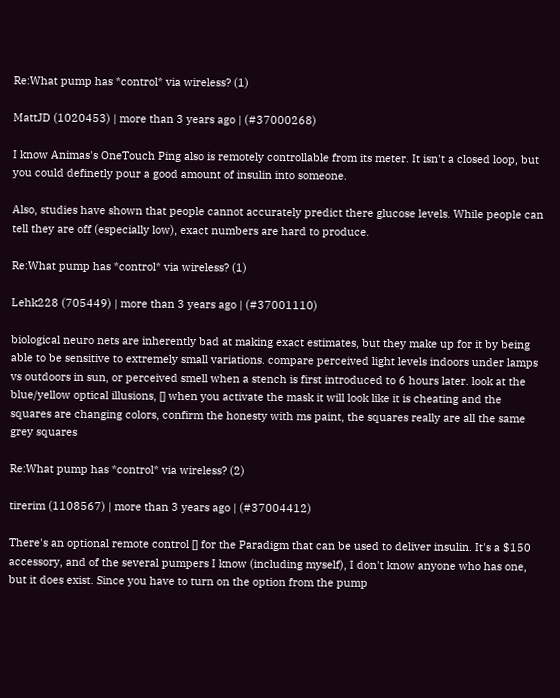Re:What pump has *control* via wireless? (1)

MattJD (1020453) | more than 3 years ago | (#37000268)

I know Animas's OneTouch Ping also is remotely controllable from its meter. It isn't a closed loop, but you could definetly pour a good amount of insulin into someone.

Also, studies have shown that people cannot accurately predict there glucose levels. While people can tell they are off (especially low), exact numbers are hard to produce.

Re:What pump has *control* via wireless? (1)

Lehk228 (705449) | more than 3 years ago | (#37001110)

biological neuro nets are inherently bad at making exact estimates, but they make up for it by being able to be sensitive to extremely small variations. compare perceived light levels indoors under lamps vs outdoors in sun, or perceived smell when a stench is first introduced to 6 hours later. look at the blue/yellow optical illusions, [] when you activate the mask it will look like it is cheating and the squares are changing colors, confirm the honesty with ms paint, the squares really are all the same grey squares

Re:What pump has *control* via wireless? (2)

tirerim (1108567) | more than 3 years ago | (#37004412)

There's an optional remote control [] for the Paradigm that can be used to deliver insulin. It's a $150 accessory, and of the several pumpers I know (including myself), I don't know anyone who has one, but it does exist. Since you have to turn on the option from the pump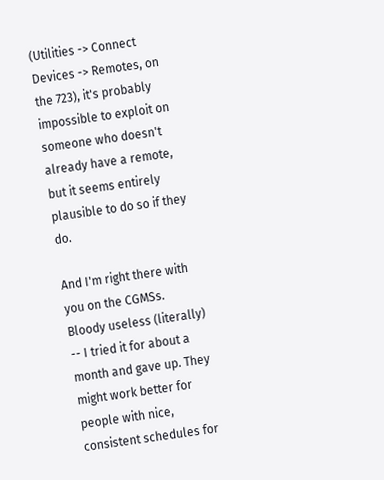(Utilities -> Connect Devices -> Remotes, on the 723), it's probably impossible to exploit on someone who doesn't already have a remote, but it seems entirely plausible to do so if they do.

And I'm right there with you on the CGMSs. Bloody useless (literally) -- I tried it for about a month and gave up. They might work better for people with nice, consistent schedules for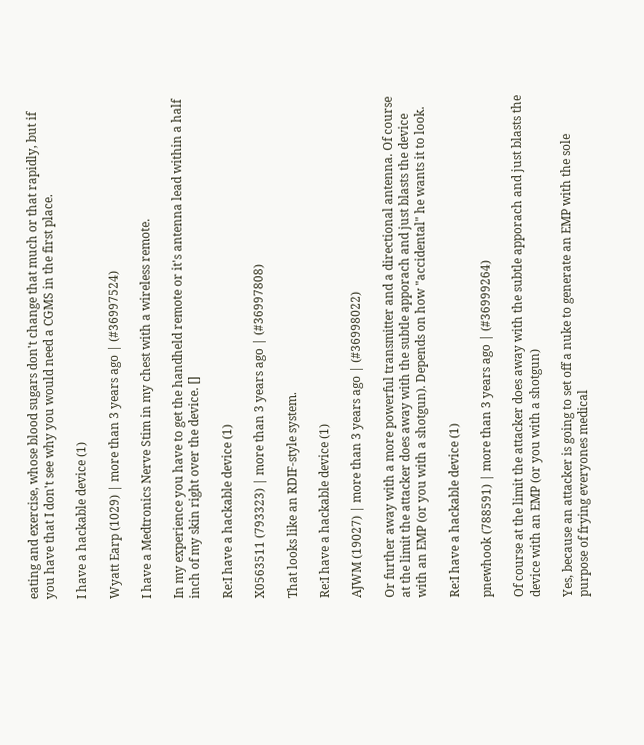eating and exercise, whose blood sugars don't change that much or that rapidly, but if you have that I don't see why you would need a CGMS in the first place.

I have a hackable device (1)

Wyatt Earp (1029) | more than 3 years ago | (#36997524)

I have a Medtronics Nerve Stim in my chest with a wireless remote.

In my experience you have to get the handheld remote or it's antenna lead within a half inch of my skin right over the device. []

Re:I have a hackable device (1)

X0563511 (793323) | more than 3 years ago | (#36997808)

That looks like an RDIF-style system.

Re:I have a hackable device (1)

AJWM (19027) | more than 3 years ago | (#36998022)

Or further away with a more powerful transmitter and a directional antenna. Of course at the limit the attacker does away with the subtle apporach and just blasts the device with an EMP (or you with a shotgun). Depends on how "accidental" he wants it to look.

Re:I have a hackable device (1)

pnewhook (788591) | more than 3 years ago | (#36999264)

Of course at the limit the attacker does away with the subtle apporach and just blasts the device with an EMP (or you with a shotgun)

Yes, because an attacker is going to set off a nuke to generate an EMP with the sole purpose of frying everyones medical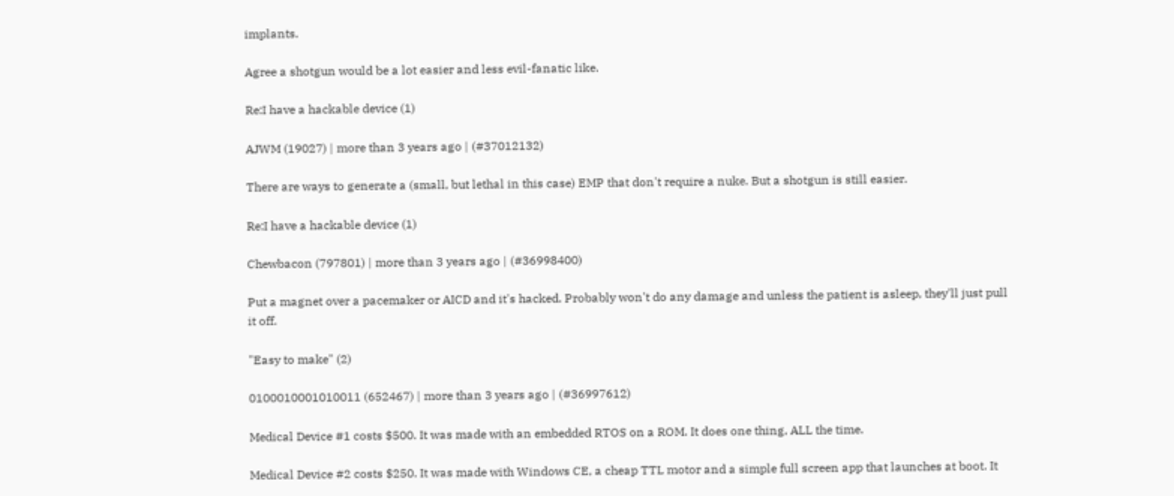implants.

Agree a shotgun would be a lot easier and less evil-fanatic like.

Re:I have a hackable device (1)

AJWM (19027) | more than 3 years ago | (#37012132)

There are ways to generate a (small, but lethal in this case) EMP that don't require a nuke. But a shotgun is still easier.

Re:I have a hackable device (1)

Chewbacon (797801) | more than 3 years ago | (#36998400)

Put a magnet over a pacemaker or AICD and it's hacked. Probably won't do any damage and unless the patient is asleep, they'll just pull it off.

"Easy to make" (2)

0100010001010011 (652467) | more than 3 years ago | (#36997612)

Medical Device #1 costs $500. It was made with an embedded RTOS on a ROM. It does one thing, ALL the time.

Medical Device #2 costs $250. It was made with Windows CE, a cheap TTL motor and a simple full screen app that launches at boot. It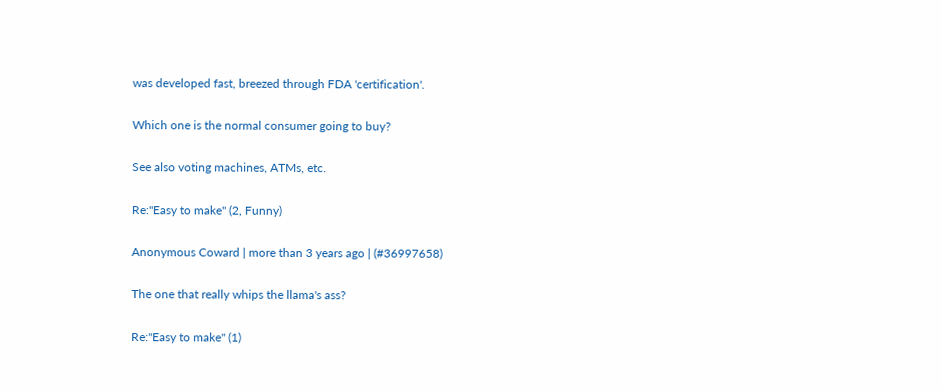was developed fast, breezed through FDA 'certification'.

Which one is the normal consumer going to buy?

See also voting machines, ATMs, etc.

Re:"Easy to make" (2, Funny)

Anonymous Coward | more than 3 years ago | (#36997658)

The one that really whips the llama's ass?

Re:"Easy to make" (1)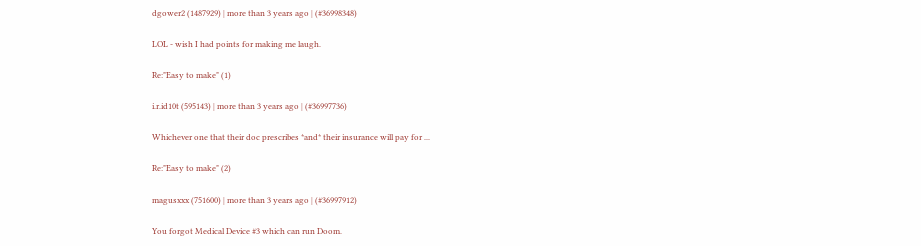dgower2 (1487929) | more than 3 years ago | (#36998348)

LOL - wish I had points for making me laugh.

Re:"Easy to make" (1)

i.r.id10t (595143) | more than 3 years ago | (#36997736)

Whichever one that their doc prescribes *and* their insurance will pay for ...

Re:"Easy to make" (2)

magusxxx (751600) | more than 3 years ago | (#36997912)

You forgot Medical Device #3 which can run Doom.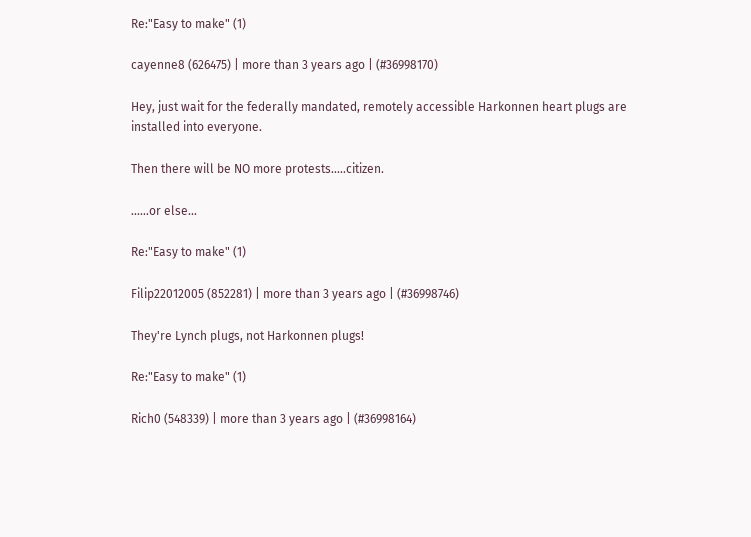Re:"Easy to make" (1)

cayenne8 (626475) | more than 3 years ago | (#36998170)

Hey, just wait for the federally mandated, remotely accessible Harkonnen heart plugs are installed into everyone.

Then there will be NO more protests.....citizen.

......or else...

Re:"Easy to make" (1)

Filip22012005 (852281) | more than 3 years ago | (#36998746)

They're Lynch plugs, not Harkonnen plugs!

Re:"Easy to make" (1)

Rich0 (548339) | more than 3 years ago | (#36998164)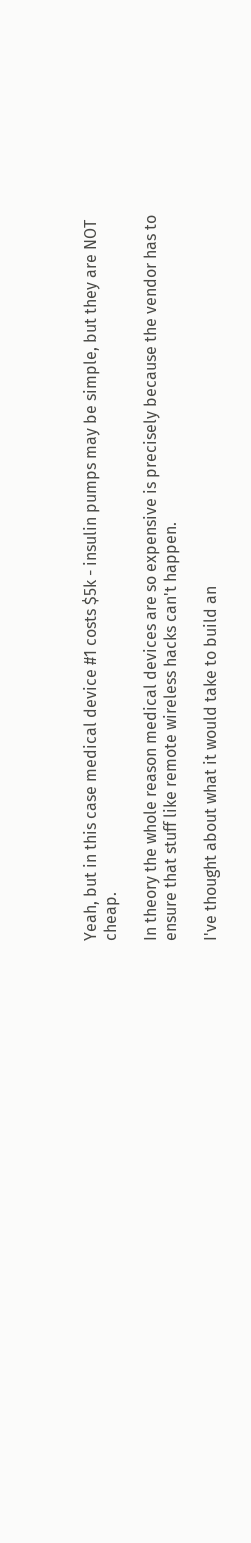Yeah, but in this case medical device #1 costs $5k - insulin pumps may be simple, but they are NOT cheap.

In theory the whole reason medical devices are so expensive is precisely because the vendor has to ensure that stuff like remote wireless hacks can't happen.

I've thought about what it would take to build an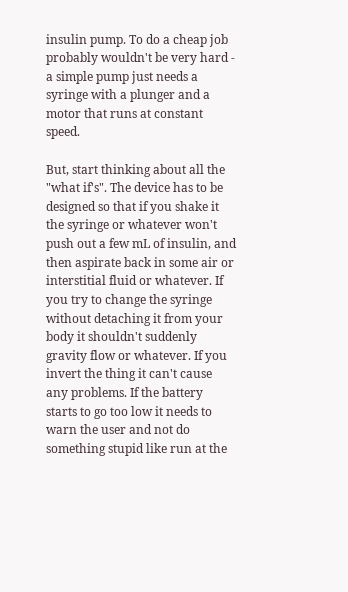insulin pump. To do a cheap job probably wouldn't be very hard - a simple pump just needs a syringe with a plunger and a motor that runs at constant speed.

But, start thinking about all the "what if's". The device has to be designed so that if you shake it the syringe or whatever won't push out a few mL of insulin, and then aspirate back in some air or interstitial fluid or whatever. If you try to change the syringe without detaching it from your body it shouldn't suddenly gravity flow or whatever. If you invert the thing it can't cause any problems. If the battery starts to go too low it needs to warn the user and not do something stupid like run at the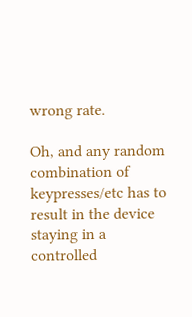wrong rate.

Oh, and any random combination of keypresses/etc has to result in the device staying in a controlled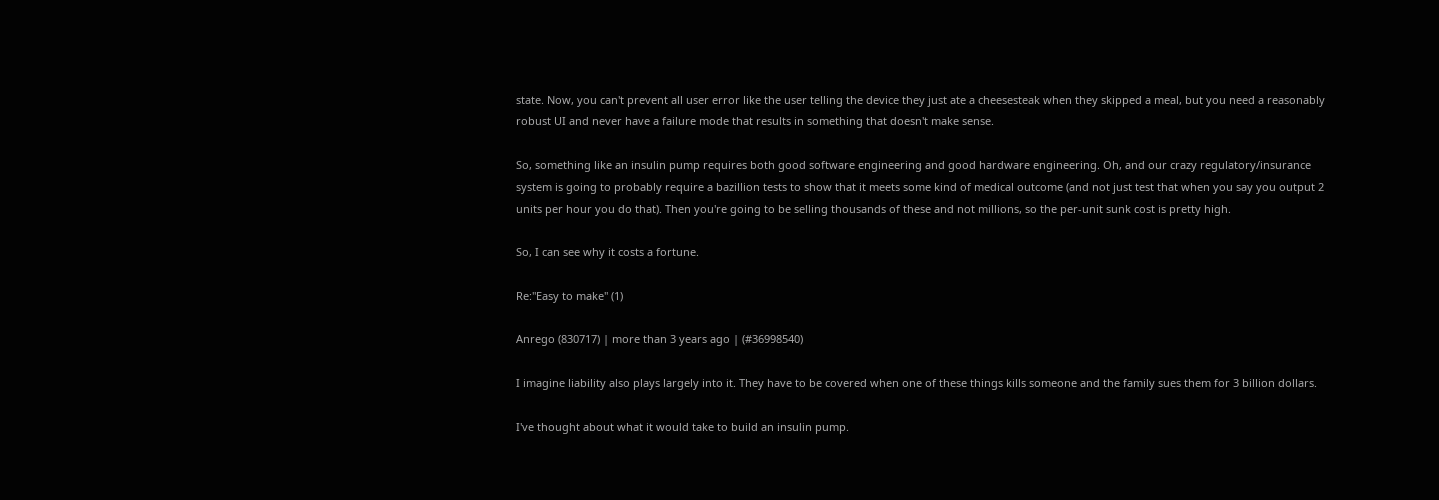state. Now, you can't prevent all user error like the user telling the device they just ate a cheesesteak when they skipped a meal, but you need a reasonably robust UI and never have a failure mode that results in something that doesn't make sense.

So, something like an insulin pump requires both good software engineering and good hardware engineering. Oh, and our crazy regulatory/insurance system is going to probably require a bazillion tests to show that it meets some kind of medical outcome (and not just test that when you say you output 2 units per hour you do that). Then you're going to be selling thousands of these and not millions, so the per-unit sunk cost is pretty high.

So, I can see why it costs a fortune.

Re:"Easy to make" (1)

Anrego (830717) | more than 3 years ago | (#36998540)

I imagine liability also plays largely into it. They have to be covered when one of these things kills someone and the family sues them for 3 billion dollars.

I've thought about what it would take to build an insulin pump.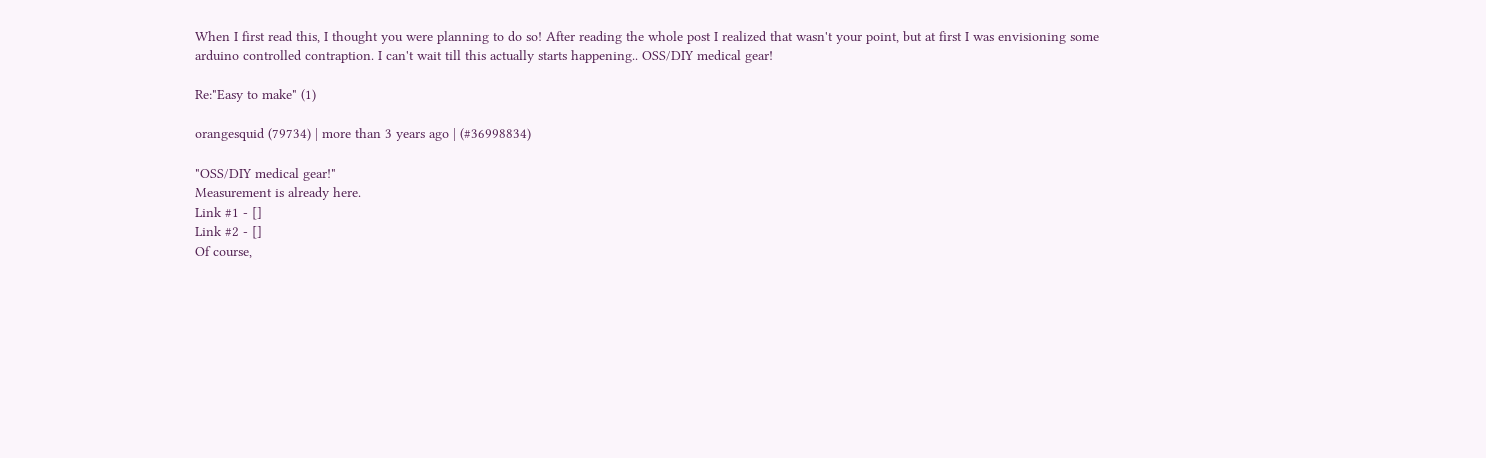When I first read this, I thought you were planning to do so! After reading the whole post I realized that wasn't your point, but at first I was envisioning some arduino controlled contraption. I can't wait till this actually starts happening.. OSS/DIY medical gear!

Re:"Easy to make" (1)

orangesquid (79734) | more than 3 years ago | (#36998834)

"OSS/DIY medical gear!"
Measurement is already here.
Link #1 - []
Link #2 - []
Of course,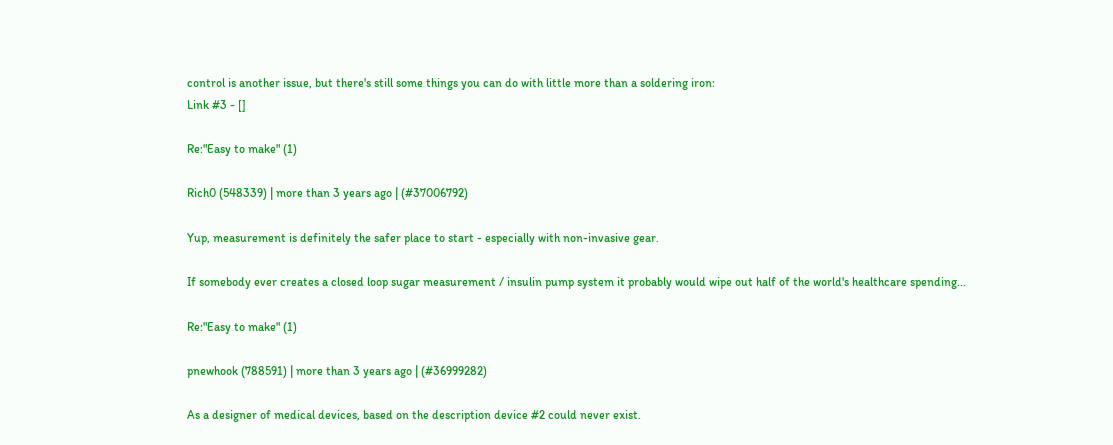control is another issue, but there's still some things you can do with little more than a soldering iron:
Link #3 - []

Re:"Easy to make" (1)

Rich0 (548339) | more than 3 years ago | (#37006792)

Yup, measurement is definitely the safer place to start - especially with non-invasive gear.

If somebody ever creates a closed loop sugar measurement / insulin pump system it probably would wipe out half of the world's healthcare spending...

Re:"Easy to make" (1)

pnewhook (788591) | more than 3 years ago | (#36999282)

As a designer of medical devices, based on the description device #2 could never exist.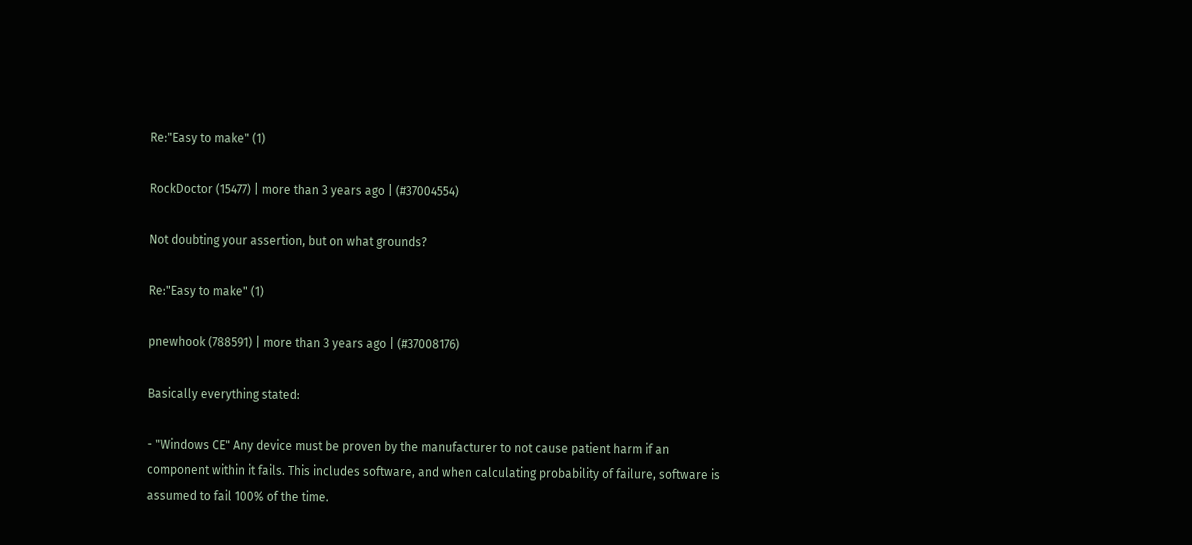Re:"Easy to make" (1)

RockDoctor (15477) | more than 3 years ago | (#37004554)

Not doubting your assertion, but on what grounds?

Re:"Easy to make" (1)

pnewhook (788591) | more than 3 years ago | (#37008176)

Basically everything stated:

- "Windows CE" Any device must be proven by the manufacturer to not cause patient harm if an component within it fails. This includes software, and when calculating probability of failure, software is assumed to fail 100% of the time.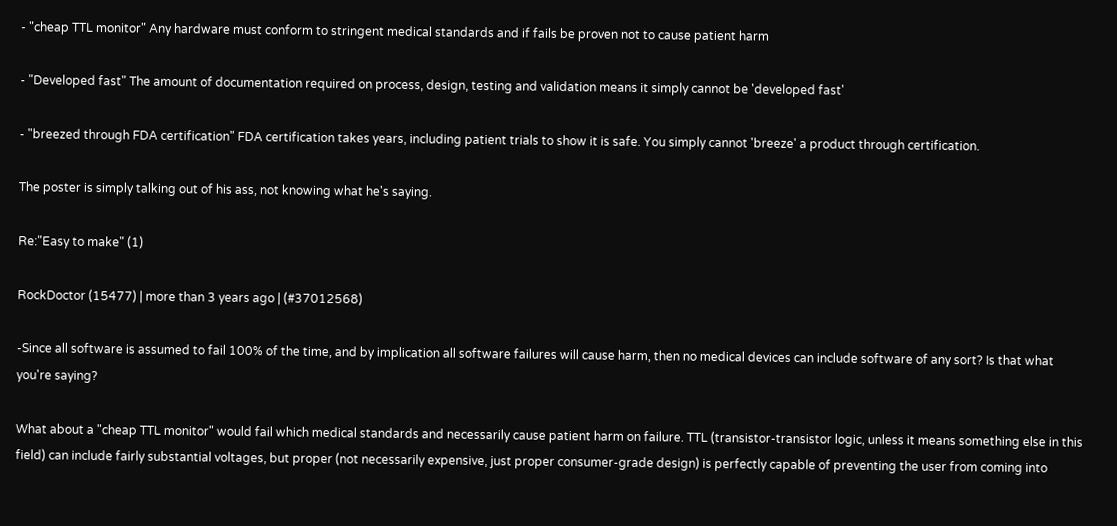- "cheap TTL monitor" Any hardware must conform to stringent medical standards and if fails be proven not to cause patient harm

- "Developed fast" The amount of documentation required on process, design, testing and validation means it simply cannot be 'developed fast'

- "breezed through FDA certification" FDA certification takes years, including patient trials to show it is safe. You simply cannot 'breeze' a product through certification.

The poster is simply talking out of his ass, not knowing what he's saying.

Re:"Easy to make" (1)

RockDoctor (15477) | more than 3 years ago | (#37012568)

-Since all software is assumed to fail 100% of the time, and by implication all software failures will cause harm, then no medical devices can include software of any sort? Is that what you're saying?

What about a "cheap TTL monitor" would fail which medical standards and necessarily cause patient harm on failure. TTL (transistor-transistor logic, unless it means something else in this field) can include fairly substantial voltages, but proper (not necessarily expensive, just proper consumer-grade design) is perfectly capable of preventing the user from coming into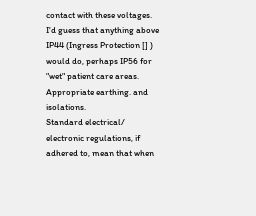contact with these voltages. I'd guess that anything above IP44 (Ingress Protection [] ) would do, perhaps IP56 for "wet" patient care areas. Appropriate earthing. and isolations.
Standard electrical/ electronic regulations, if adhered to, mean that when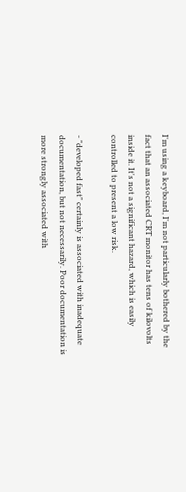I'm using a keyboard, I'm not particularly bothered by the fact that an associated CRT monitor has tens of kilovolts inside it. It's not a significant hazard, which is easily controlled to present a low risk.

- "developed fast" certainly is associated with inadequate documentation, but not necessarily. Poor documentation is more strongly associated with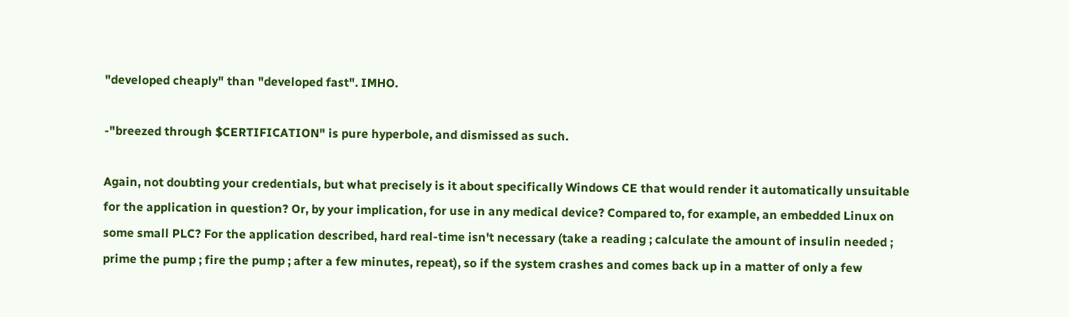"developed cheaply" than "developed fast". IMHO.

-"breezed through $CERTIFICATION" is pure hyperbole, and dismissed as such.

Again, not doubting your credentials, but what precisely is it about specifically Windows CE that would render it automatically unsuitable for the application in question? Or, by your implication, for use in any medical device? Compared to, for example, an embedded Linux on some small PLC? For the application described, hard real-time isn't necessary (take a reading ; calculate the amount of insulin needed ; prime the pump ; fire the pump ; after a few minutes, repeat), so if the system crashes and comes back up in a matter of only a few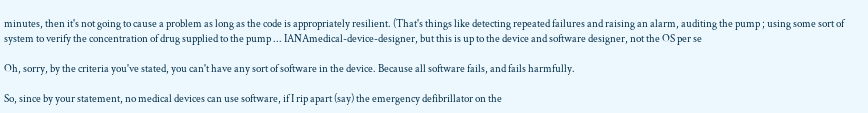minutes, then it's not going to cause a problem as long as the code is appropriately resilient. (That's things like detecting repeated failures and raising an alarm, auditing the pump ; using some sort of system to verify the concentration of drug supplied to the pump ... IANAmedical-device-designer, but this is up to the device and software designer, not the OS per se

Oh, sorry, by the criteria you've stated, you can't have any sort of software in the device. Because all software fails, and fails harmfully.

So, since by your statement, no medical devices can use software, if I rip apart (say) the emergency defibrillator on the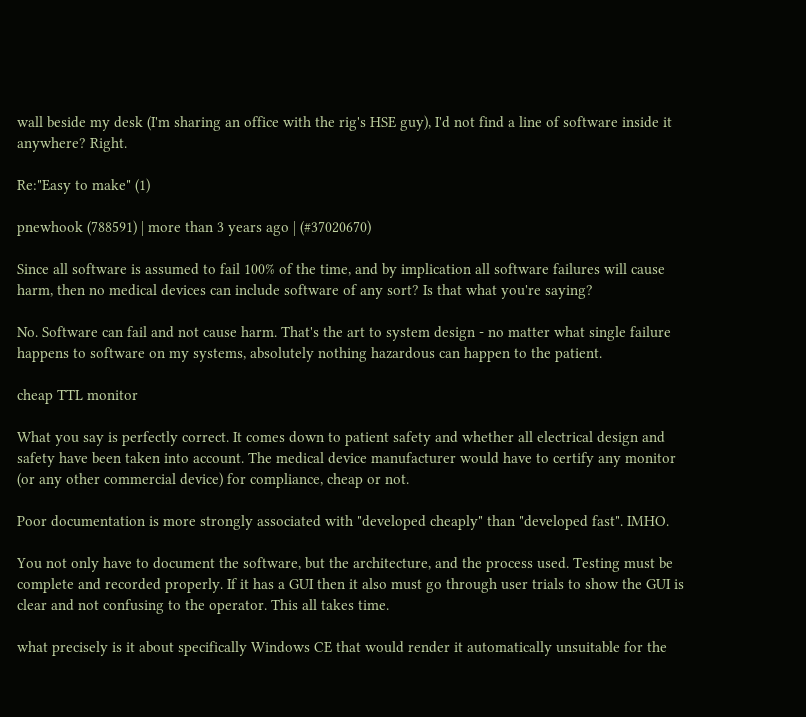wall beside my desk (I'm sharing an office with the rig's HSE guy), I'd not find a line of software inside it anywhere? Right.

Re:"Easy to make" (1)

pnewhook (788591) | more than 3 years ago | (#37020670)

Since all software is assumed to fail 100% of the time, and by implication all software failures will cause harm, then no medical devices can include software of any sort? Is that what you're saying?

No. Software can fail and not cause harm. That's the art to system design - no matter what single failure happens to software on my systems, absolutely nothing hazardous can happen to the patient.

cheap TTL monitor

What you say is perfectly correct. It comes down to patient safety and whether all electrical design and safety have been taken into account. The medical device manufacturer would have to certify any monitor (or any other commercial device) for compliance, cheap or not.

Poor documentation is more strongly associated with "developed cheaply" than "developed fast". IMHO.

You not only have to document the software, but the architecture, and the process used. Testing must be complete and recorded properly. If it has a GUI then it also must go through user trials to show the GUI is clear and not confusing to the operator. This all takes time.

what precisely is it about specifically Windows CE that would render it automatically unsuitable for the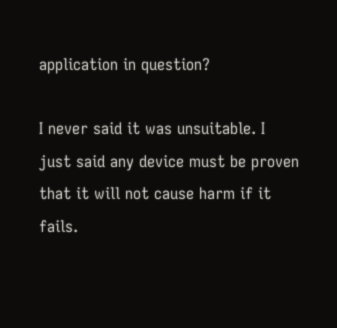application in question?

I never said it was unsuitable. I just said any device must be proven that it will not cause harm if it fails.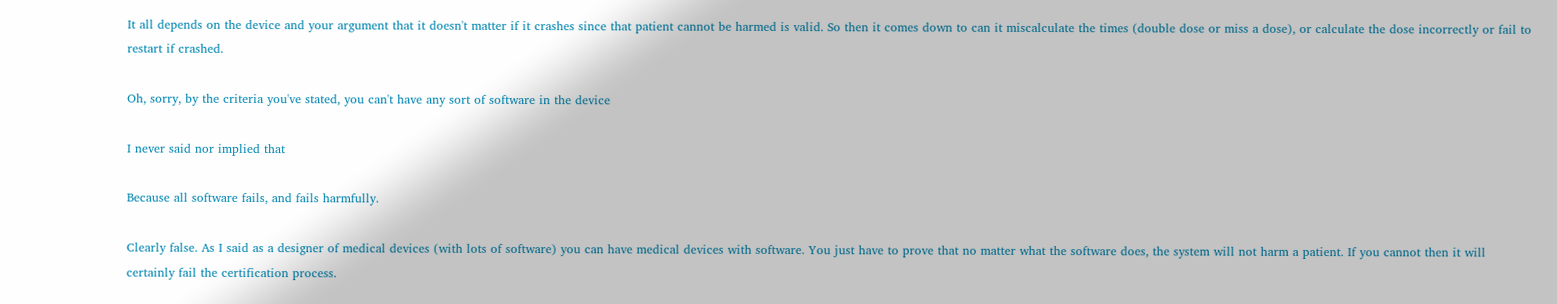It all depends on the device and your argument that it doesn't matter if it crashes since that patient cannot be harmed is valid. So then it comes down to can it miscalculate the times (double dose or miss a dose), or calculate the dose incorrectly or fail to restart if crashed.

Oh, sorry, by the criteria you've stated, you can't have any sort of software in the device

I never said nor implied that

Because all software fails, and fails harmfully.

Clearly false. As I said as a designer of medical devices (with lots of software) you can have medical devices with software. You just have to prove that no matter what the software does, the system will not harm a patient. If you cannot then it will certainly fail the certification process.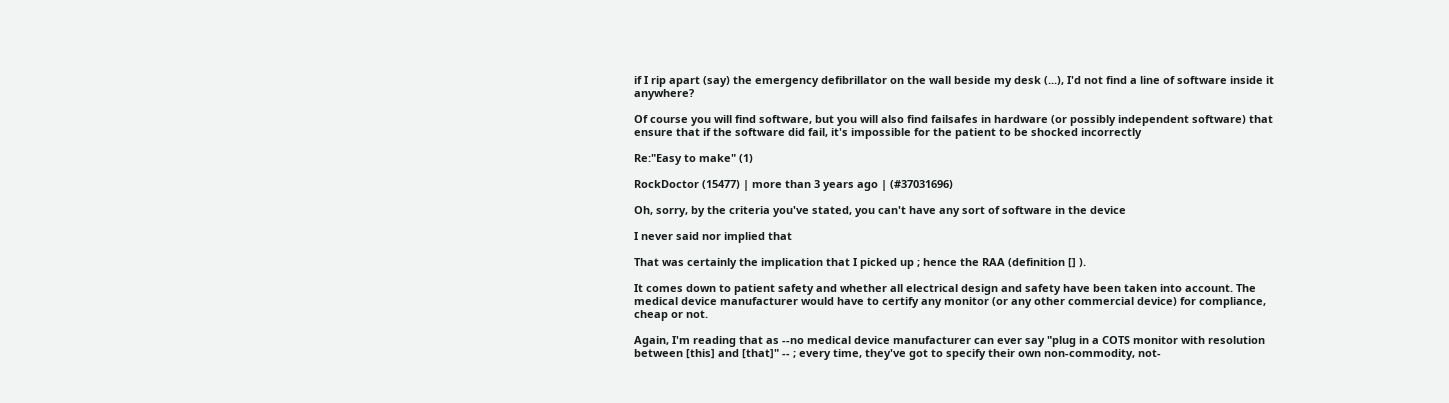if I rip apart (say) the emergency defibrillator on the wall beside my desk (...), I'd not find a line of software inside it anywhere?

Of course you will find software, but you will also find failsafes in hardware (or possibly independent software) that ensure that if the software did fail, it's impossible for the patient to be shocked incorrectly

Re:"Easy to make" (1)

RockDoctor (15477) | more than 3 years ago | (#37031696)

Oh, sorry, by the criteria you've stated, you can't have any sort of software in the device

I never said nor implied that

That was certainly the implication that I picked up ; hence the RAA (definition [] ).

It comes down to patient safety and whether all electrical design and safety have been taken into account. The medical device manufacturer would have to certify any monitor (or any other commercial device) for compliance, cheap or not.

Again, I'm reading that as --no medical device manufacturer can ever say "plug in a COTS monitor with resolution between [this] and [that]" -- ; every time, they've got to specify their own non-commodity, not-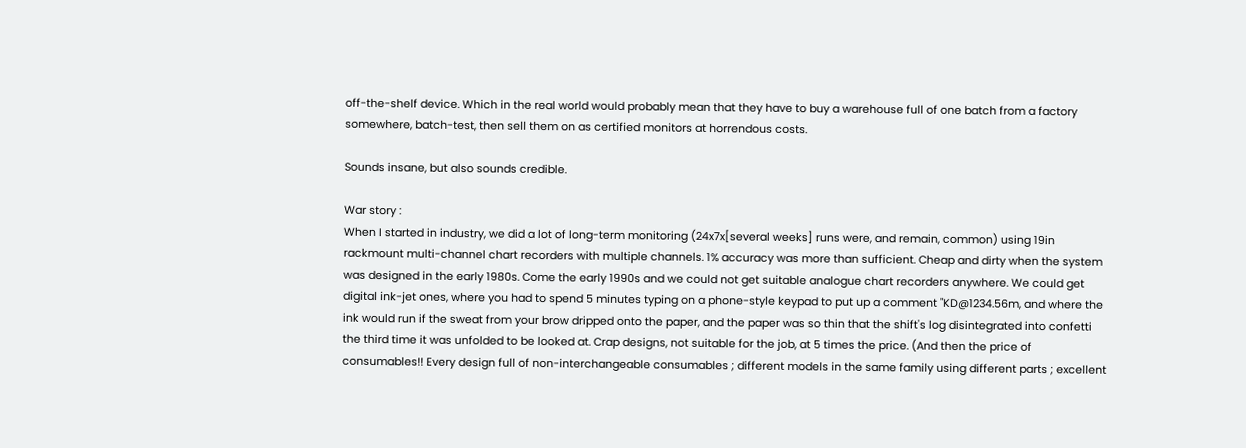off-the-shelf device. Which in the real world would probably mean that they have to buy a warehouse full of one batch from a factory somewhere, batch-test, then sell them on as certified monitors at horrendous costs.

Sounds insane, but also sounds credible.

War story :
When I started in industry, we did a lot of long-term monitoring (24x7x[several weeks] runs were, and remain, common) using 19in rackmount multi-channel chart recorders with multiple channels. 1% accuracy was more than sufficient. Cheap and dirty when the system was designed in the early 1980s. Come the early 1990s and we could not get suitable analogue chart recorders anywhere. We could get digital ink-jet ones, where you had to spend 5 minutes typing on a phone-style keypad to put up a comment "KD@1234.56m, and where the ink would run if the sweat from your brow dripped onto the paper, and the paper was so thin that the shift's log disintegrated into confetti the third time it was unfolded to be looked at. Crap designs, not suitable for the job, at 5 times the price. (And then the price of consumables!! Every design full of non-interchangeable consumables ; different models in the same family using different parts ; excellent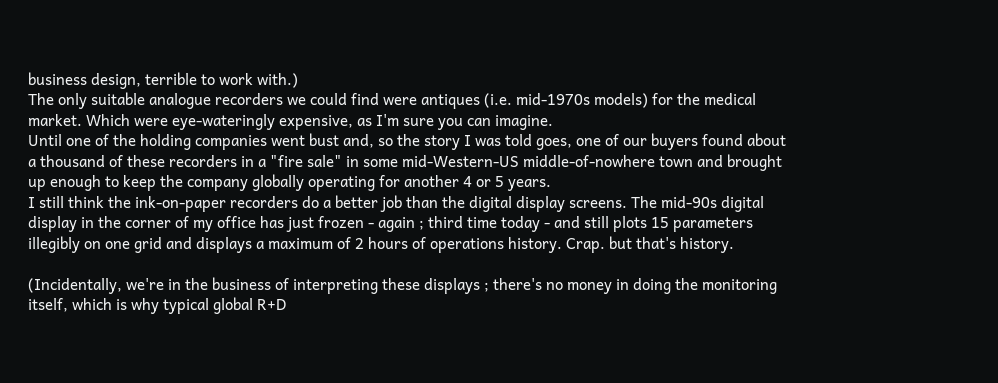business design, terrible to work with.)
The only suitable analogue recorders we could find were antiques (i.e. mid-1970s models) for the medical market. Which were eye-wateringly expensive, as I'm sure you can imagine.
Until one of the holding companies went bust and, so the story I was told goes, one of our buyers found about a thousand of these recorders in a "fire sale" in some mid-Western-US middle-of-nowhere town and brought up enough to keep the company globally operating for another 4 or 5 years.
I still think the ink-on-paper recorders do a better job than the digital display screens. The mid-90s digital display in the corner of my office has just frozen - again ; third time today - and still plots 15 parameters illegibly on one grid and displays a maximum of 2 hours of operations history. Crap. but that's history.

(Incidentally, we're in the business of interpreting these displays ; there's no money in doing the monitoring itself, which is why typical global R+D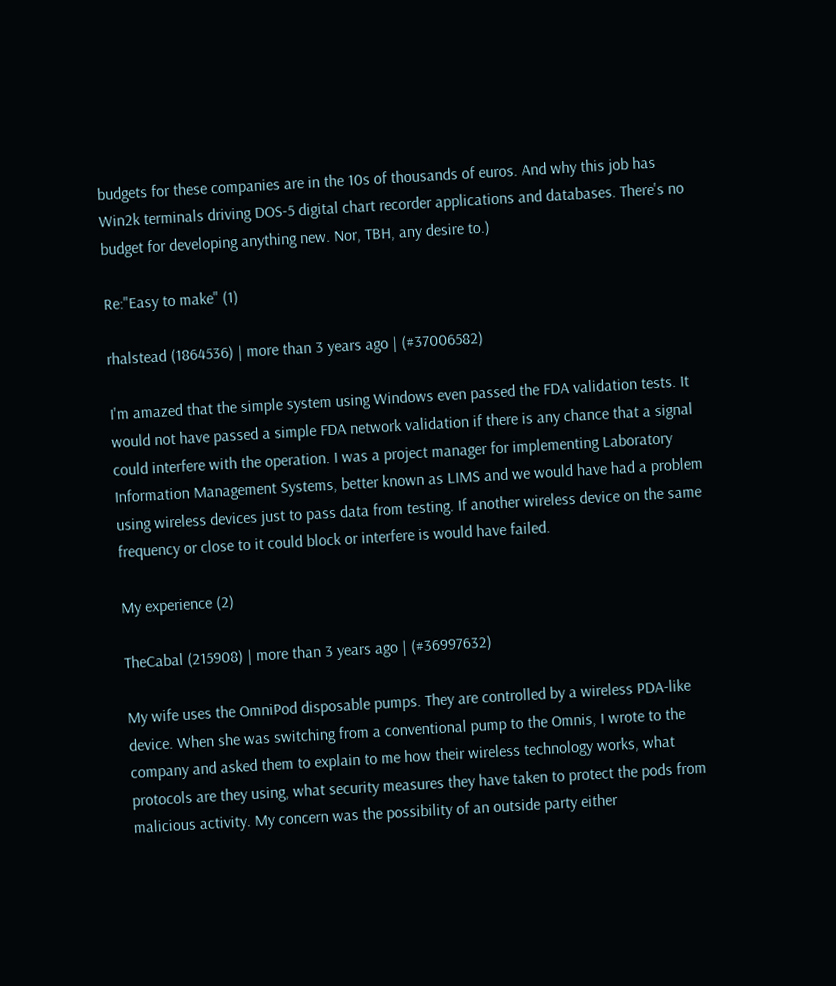budgets for these companies are in the 10s of thousands of euros. And why this job has Win2k terminals driving DOS-5 digital chart recorder applications and databases. There's no budget for developing anything new. Nor, TBH, any desire to.)

Re:"Easy to make" (1)

rhalstead (1864536) | more than 3 years ago | (#37006582)

I'm amazed that the simple system using Windows even passed the FDA validation tests. It would not have passed a simple FDA network validation if there is any chance that a signal could interfere with the operation. I was a project manager for implementing Laboratory Information Management Systems, better known as LIMS and we would have had a problem using wireless devices just to pass data from testing. If another wireless device on the same frequency or close to it could block or interfere is would have failed.

My experience (2)

TheCabal (215908) | more than 3 years ago | (#36997632)

My wife uses the OmniPod disposable pumps. They are controlled by a wireless PDA-like device. When she was switching from a conventional pump to the Omnis, I wrote to the company and asked them to explain to me how their wireless technology works, what protocols are they using, what security measures they have taken to protect the pods from malicious activity. My concern was the possibility of an outside party either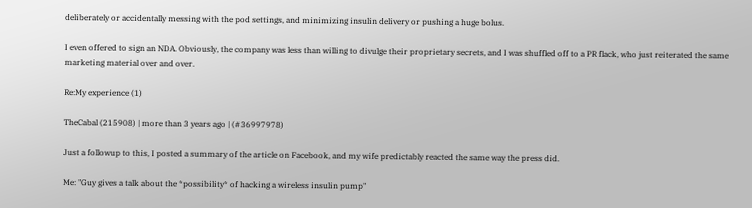deliberately or accidentally messing with the pod settings, and minimizing insulin delivery or pushing a huge bolus.

I even offered to sign an NDA. Obviously, the company was less than willing to divulge their proprietary secrets, and I was shuffled off to a PR flack, who just reiterated the same marketing material over and over.

Re:My experience (1)

TheCabal (215908) | more than 3 years ago | (#36997978)

Just a followup to this, I posted a summary of the article on Facebook, and my wife predictably reacted the same way the press did.

Me: "Guy gives a talk about the *possibility* of hacking a wireless insulin pump"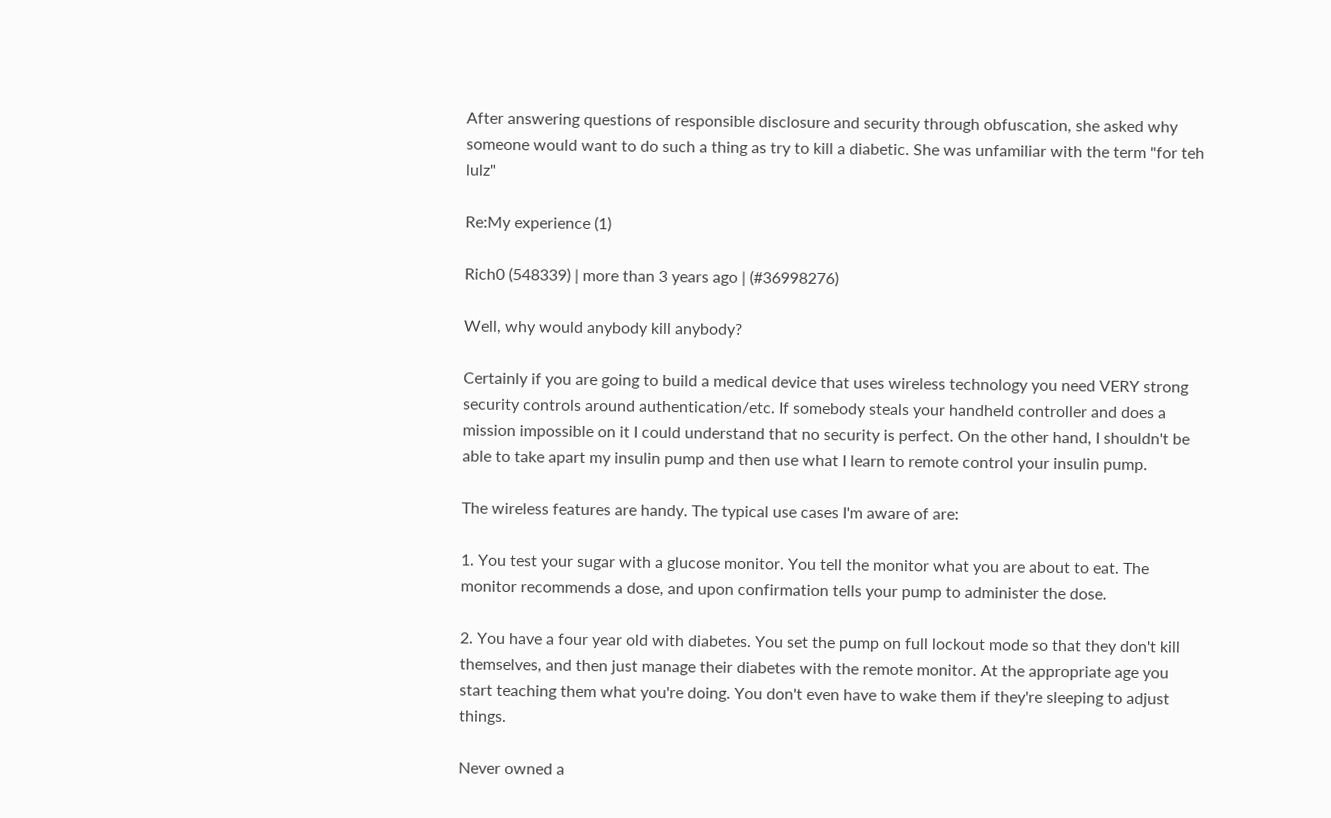After answering questions of responsible disclosure and security through obfuscation, she asked why someone would want to do such a thing as try to kill a diabetic. She was unfamiliar with the term "for teh lulz"

Re:My experience (1)

Rich0 (548339) | more than 3 years ago | (#36998276)

Well, why would anybody kill anybody?

Certainly if you are going to build a medical device that uses wireless technology you need VERY strong security controls around authentication/etc. If somebody steals your handheld controller and does a mission impossible on it I could understand that no security is perfect. On the other hand, I shouldn't be able to take apart my insulin pump and then use what I learn to remote control your insulin pump.

The wireless features are handy. The typical use cases I'm aware of are:

1. You test your sugar with a glucose monitor. You tell the monitor what you are about to eat. The monitor recommends a dose, and upon confirmation tells your pump to administer the dose.

2. You have a four year old with diabetes. You set the pump on full lockout mode so that they don't kill themselves, and then just manage their diabetes with the remote monitor. At the appropriate age you start teaching them what you're doing. You don't even have to wake them if they're sleeping to adjust things.

Never owned a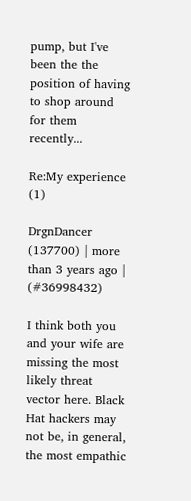pump, but I've been the the position of having to shop around for them recently...

Re:My experience (1)

DrgnDancer (137700) | more than 3 years ago | (#36998432)

I think both you and your wife are missing the most likely threat vector here. Black Hat hackers may not be, in general, the most empathic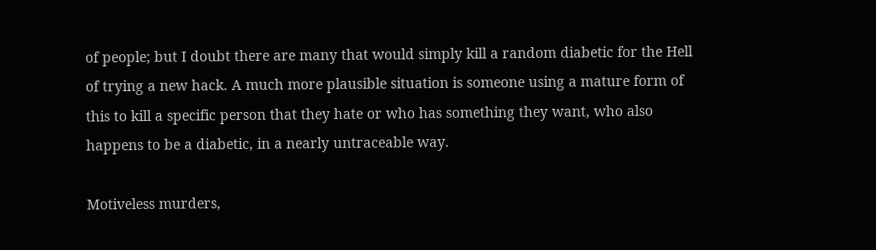of people; but I doubt there are many that would simply kill a random diabetic for the Hell of trying a new hack. A much more plausible situation is someone using a mature form of this to kill a specific person that they hate or who has something they want, who also happens to be a diabetic, in a nearly untraceable way.

Motiveless murders,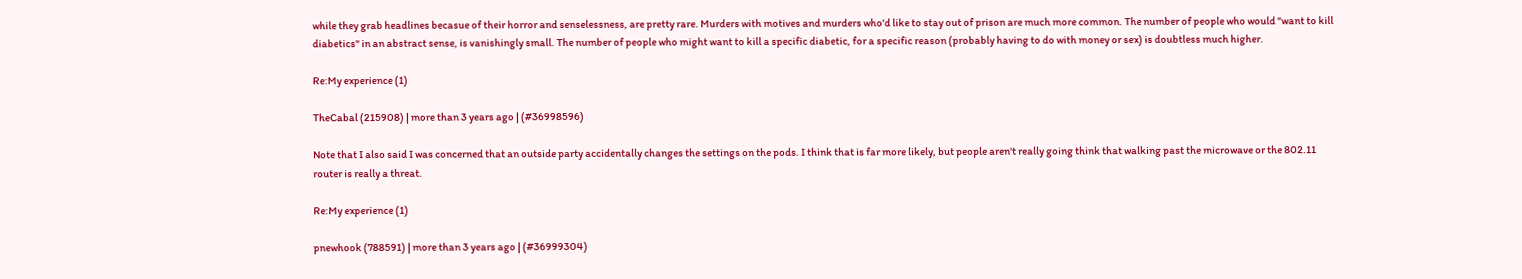while they grab headlines becasue of their horror and senselessness, are pretty rare. Murders with motives and murders who'd like to stay out of prison are much more common. The number of people who would "want to kill diabetics" in an abstract sense, is vanishingly small. The number of people who might want to kill a specific diabetic, for a specific reason (probably having to do with money or sex) is doubtless much higher.

Re:My experience (1)

TheCabal (215908) | more than 3 years ago | (#36998596)

Note that I also said I was concerned that an outside party accidentally changes the settings on the pods. I think that is far more likely, but people aren't really going think that walking past the microwave or the 802.11 router is really a threat.

Re:My experience (1)

pnewhook (788591) | more than 3 years ago | (#36999304)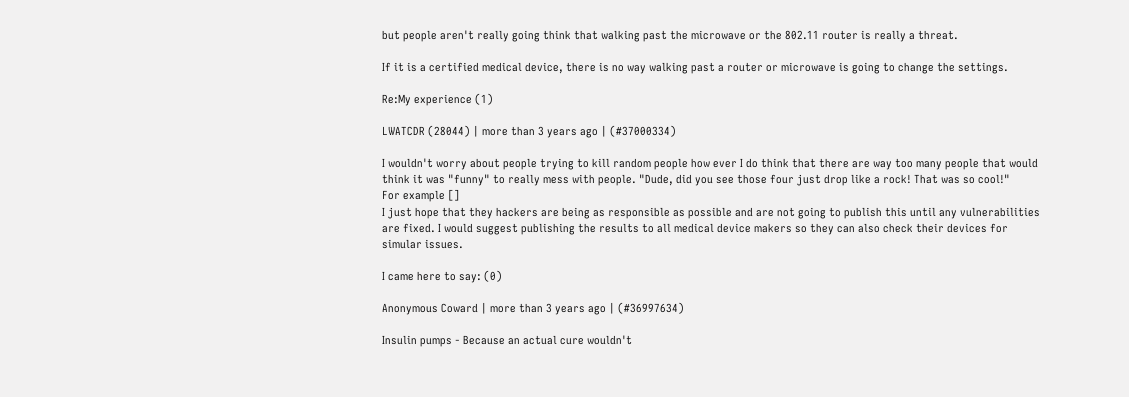but people aren't really going think that walking past the microwave or the 802.11 router is really a threat.

If it is a certified medical device, there is no way walking past a router or microwave is going to change the settings.

Re:My experience (1)

LWATCDR (28044) | more than 3 years ago | (#37000334)

I wouldn't worry about people trying to kill random people how ever I do think that there are way too many people that would think it was "funny" to really mess with people. "Dude, did you see those four just drop like a rock! That was so cool!"
For example []
I just hope that they hackers are being as responsible as possible and are not going to publish this until any vulnerabilities are fixed. I would suggest publishing the results to all medical device makers so they can also check their devices for simular issues.

I came here to say: (0)

Anonymous Coward | more than 3 years ago | (#36997634)

Insulin pumps - Because an actual cure wouldn't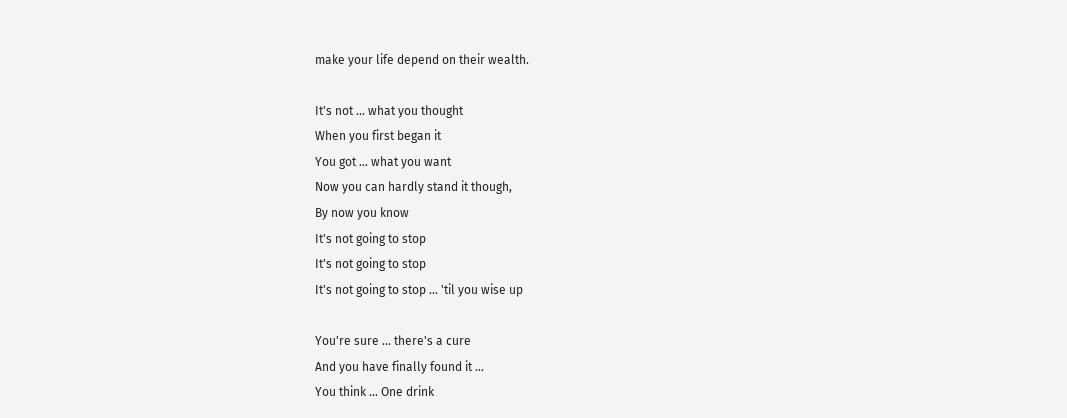make your life depend on their wealth.

It's not ... what you thought
When you first began it
You got ... what you want
Now you can hardly stand it though,
By now you know
It's not going to stop
It's not going to stop
It's not going to stop ... 'til you wise up

You're sure ... there's a cure
And you have finally found it ...
You think ... One drink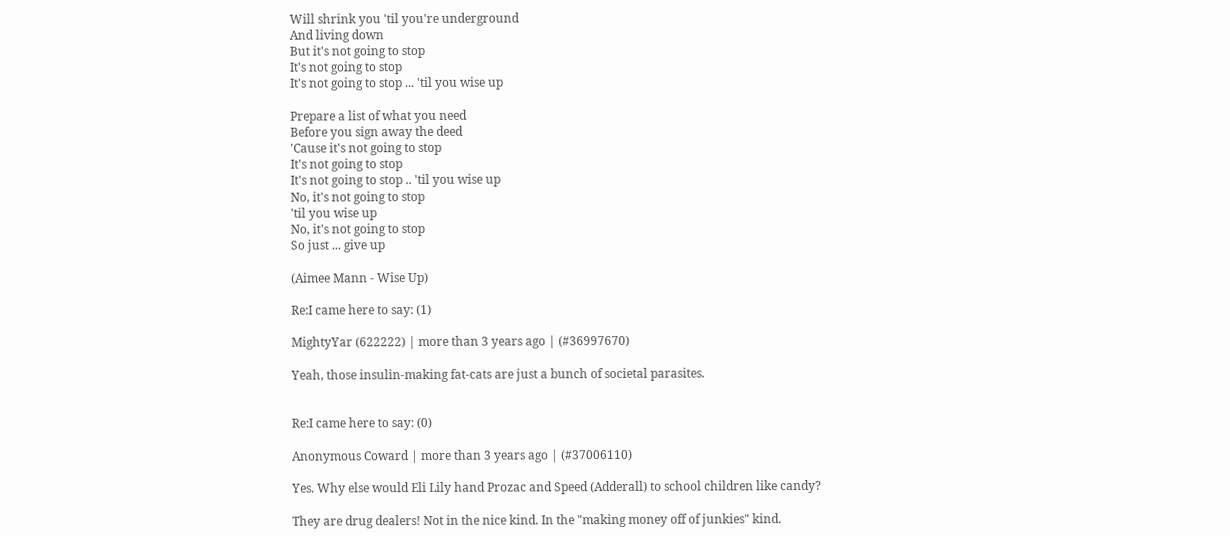Will shrink you 'til you're underground
And living down
But it's not going to stop
It's not going to stop
It's not going to stop ... 'til you wise up

Prepare a list of what you need
Before you sign away the deed
'Cause it's not going to stop
It's not going to stop
It's not going to stop .. 'til you wise up
No, it's not going to stop
'til you wise up
No, it's not going to stop
So just ... give up

(Aimee Mann - Wise Up)

Re:I came here to say: (1)

MightyYar (622222) | more than 3 years ago | (#36997670)

Yeah, those insulin-making fat-cats are just a bunch of societal parasites.


Re:I came here to say: (0)

Anonymous Coward | more than 3 years ago | (#37006110)

Yes. Why else would Eli Lily hand Prozac and Speed (Adderall) to school children like candy?

They are drug dealers! Not in the nice kind. In the "making money off of junkies" kind.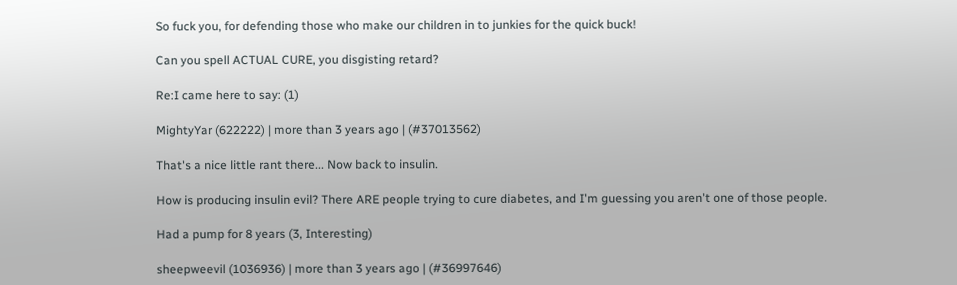So fuck you, for defending those who make our children in to junkies for the quick buck!

Can you spell ACTUAL CURE, you disgisting retard?

Re:I came here to say: (1)

MightyYar (622222) | more than 3 years ago | (#37013562)

That's a nice little rant there... Now back to insulin.

How is producing insulin evil? There ARE people trying to cure diabetes, and I'm guessing you aren't one of those people.

Had a pump for 8 years (3, Interesting)

sheepweevil (1036936) | more than 3 years ago | (#36997646)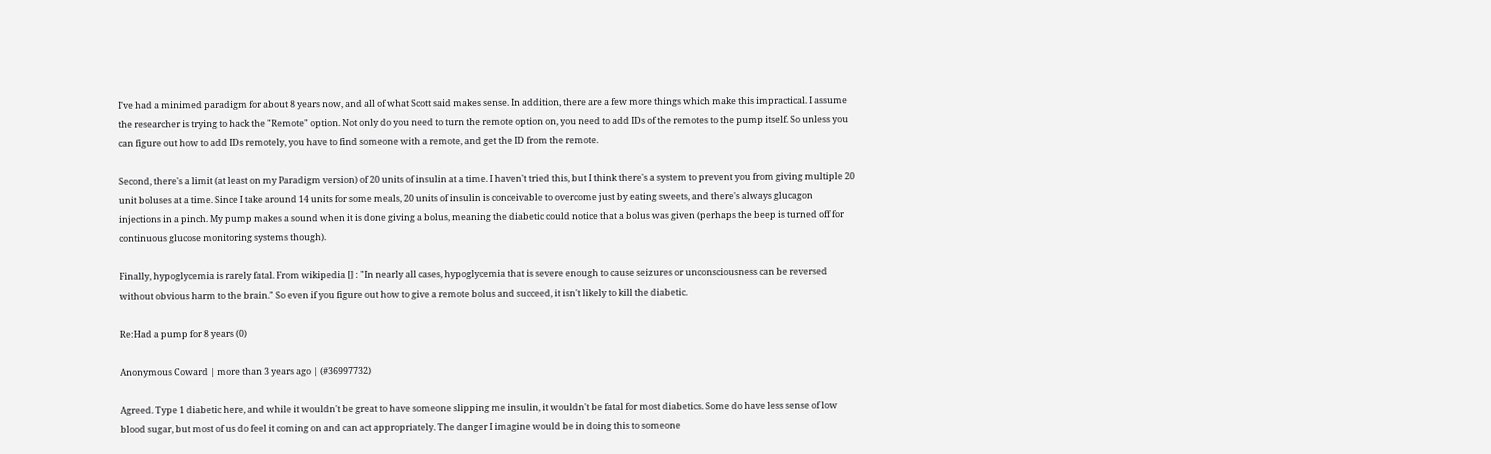I've had a minimed paradigm for about 8 years now, and all of what Scott said makes sense. In addition, there are a few more things which make this impractical. I assume the researcher is trying to hack the "Remote" option. Not only do you need to turn the remote option on, you need to add IDs of the remotes to the pump itself. So unless you can figure out how to add IDs remotely, you have to find someone with a remote, and get the ID from the remote.

Second, there's a limit (at least on my Paradigm version) of 20 units of insulin at a time. I haven't tried this, but I think there's a system to prevent you from giving multiple 20 unit boluses at a time. Since I take around 14 units for some meals, 20 units of insulin is conceivable to overcome just by eating sweets, and there's always glucagon injections in a pinch. My pump makes a sound when it is done giving a bolus, meaning the diabetic could notice that a bolus was given (perhaps the beep is turned off for continuous glucose monitoring systems though).

Finally, hypoglycemia is rarely fatal. From wikipedia [] : "In nearly all cases, hypoglycemia that is severe enough to cause seizures or unconsciousness can be reversed without obvious harm to the brain." So even if you figure out how to give a remote bolus and succeed, it isn't likely to kill the diabetic.

Re:Had a pump for 8 years (0)

Anonymous Coward | more than 3 years ago | (#36997732)

Agreed. Type 1 diabetic here, and while it wouldn't be great to have someone slipping me insulin, it wouldn't be fatal for most diabetics. Some do have less sense of low blood sugar, but most of us do feel it coming on and can act appropriately. The danger I imagine would be in doing this to someone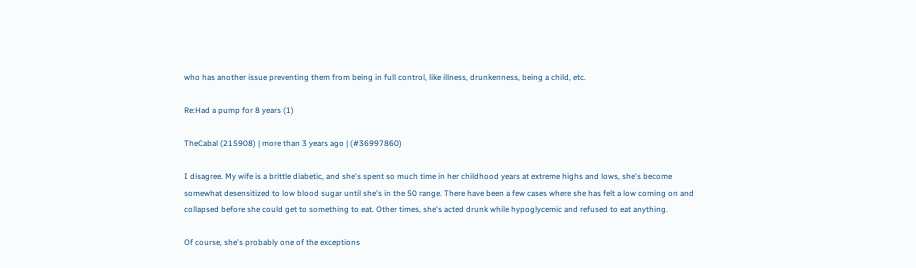who has another issue preventing them from being in full control, like illness, drunkenness, being a child, etc.

Re:Had a pump for 8 years (1)

TheCabal (215908) | more than 3 years ago | (#36997860)

I disagree. My wife is a brittle diabetic, and she's spent so much time in her childhood years at extreme highs and lows, she's become somewhat desensitized to low blood sugar until she's in the 50 range. There have been a few cases where she has felt a low coming on and collapsed before she could get to something to eat. Other times, she's acted drunk while hypoglycemic and refused to eat anything.

Of course, she's probably one of the exceptions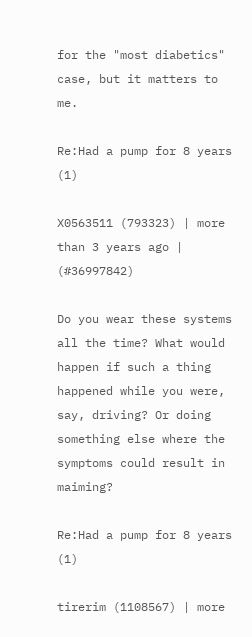for the "most diabetics" case, but it matters to me.

Re:Had a pump for 8 years (1)

X0563511 (793323) | more than 3 years ago | (#36997842)

Do you wear these systems all the time? What would happen if such a thing happened while you were, say, driving? Or doing something else where the symptoms could result in maiming?

Re:Had a pump for 8 years (1)

tirerim (1108567) | more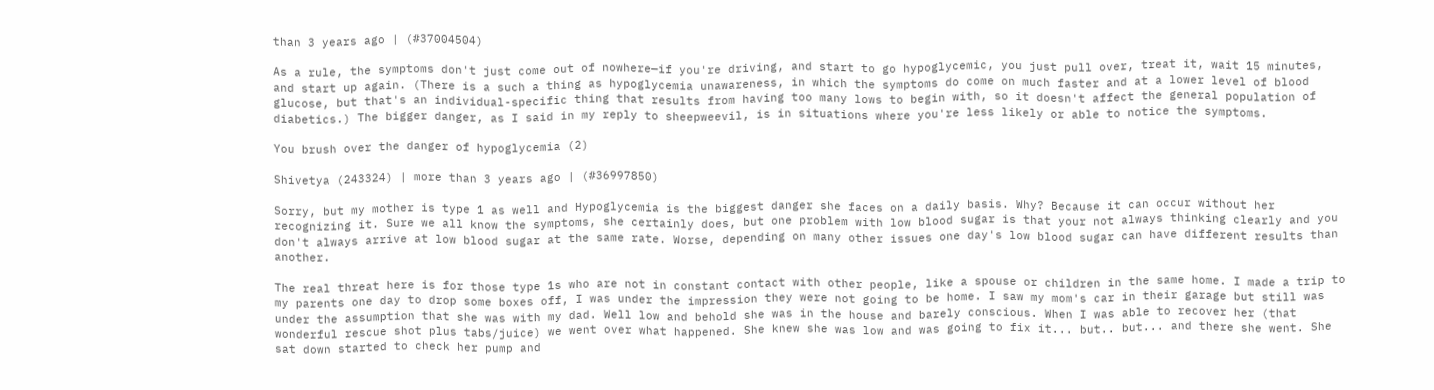than 3 years ago | (#37004504)

As a rule, the symptoms don't just come out of nowhere—if you're driving, and start to go hypoglycemic, you just pull over, treat it, wait 15 minutes, and start up again. (There is a such a thing as hypoglycemia unawareness, in which the symptoms do come on much faster and at a lower level of blood glucose, but that's an individual-specific thing that results from having too many lows to begin with, so it doesn't affect the general population of diabetics.) The bigger danger, as I said in my reply to sheepweevil, is in situations where you're less likely or able to notice the symptoms.

You brush over the danger of hypoglycemia (2)

Shivetya (243324) | more than 3 years ago | (#36997850)

Sorry, but my mother is type 1 as well and Hypoglycemia is the biggest danger she faces on a daily basis. Why? Because it can occur without her recognizing it. Sure we all know the symptoms, she certainly does, but one problem with low blood sugar is that your not always thinking clearly and you don't always arrive at low blood sugar at the same rate. Worse, depending on many other issues one day's low blood sugar can have different results than another.

The real threat here is for those type 1s who are not in constant contact with other people, like a spouse or children in the same home. I made a trip to my parents one day to drop some boxes off, I was under the impression they were not going to be home. I saw my mom's car in their garage but still was under the assumption that she was with my dad. Well low and behold she was in the house and barely conscious. When I was able to recover her (that wonderful rescue shot plus tabs/juice) we went over what happened. She knew she was low and was going to fix it... but.. but... and there she went. She sat down started to check her pump and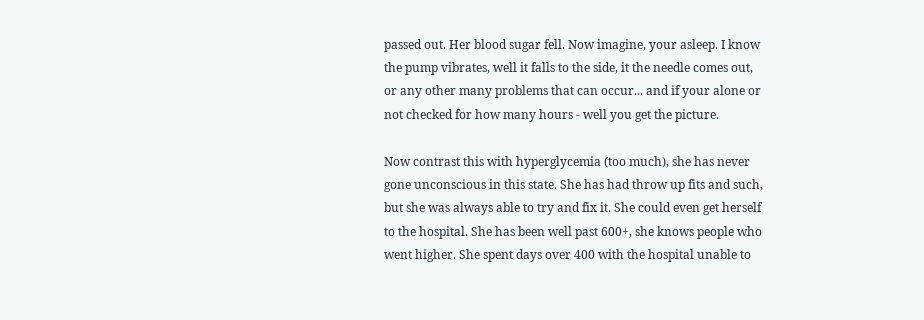passed out. Her blood sugar fell. Now imagine, your asleep. I know the pump vibrates, well it falls to the side, it the needle comes out, or any other many problems that can occur... and if your alone or not checked for how many hours - well you get the picture.

Now contrast this with hyperglycemia (too much), she has never gone unconscious in this state. She has had throw up fits and such, but she was always able to try and fix it. She could even get herself to the hospital. She has been well past 600+, she knows people who went higher. She spent days over 400 with the hospital unable to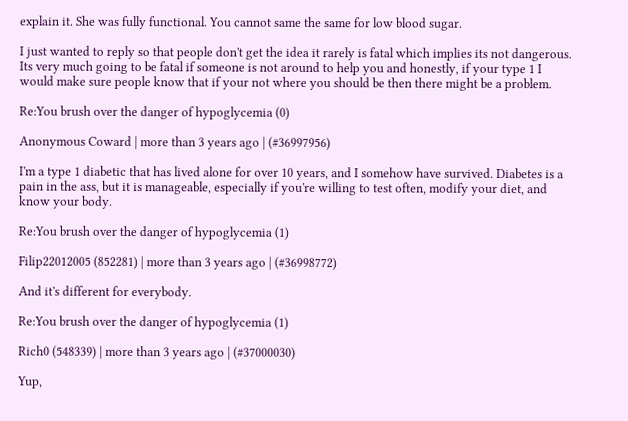explain it. She was fully functional. You cannot same the same for low blood sugar.

I just wanted to reply so that people don't get the idea it rarely is fatal which implies its not dangerous. Its very much going to be fatal if someone is not around to help you and honestly, if your type 1 I would make sure people know that if your not where you should be then there might be a problem.

Re:You brush over the danger of hypoglycemia (0)

Anonymous Coward | more than 3 years ago | (#36997956)

I'm a type 1 diabetic that has lived alone for over 10 years, and I somehow have survived. Diabetes is a pain in the ass, but it is manageable, especially if you're willing to test often, modify your diet, and know your body.

Re:You brush over the danger of hypoglycemia (1)

Filip22012005 (852281) | more than 3 years ago | (#36998772)

And it's different for everybody.

Re:You brush over the danger of hypoglycemia (1)

Rich0 (548339) | more than 3 years ago | (#37000030)

Yup,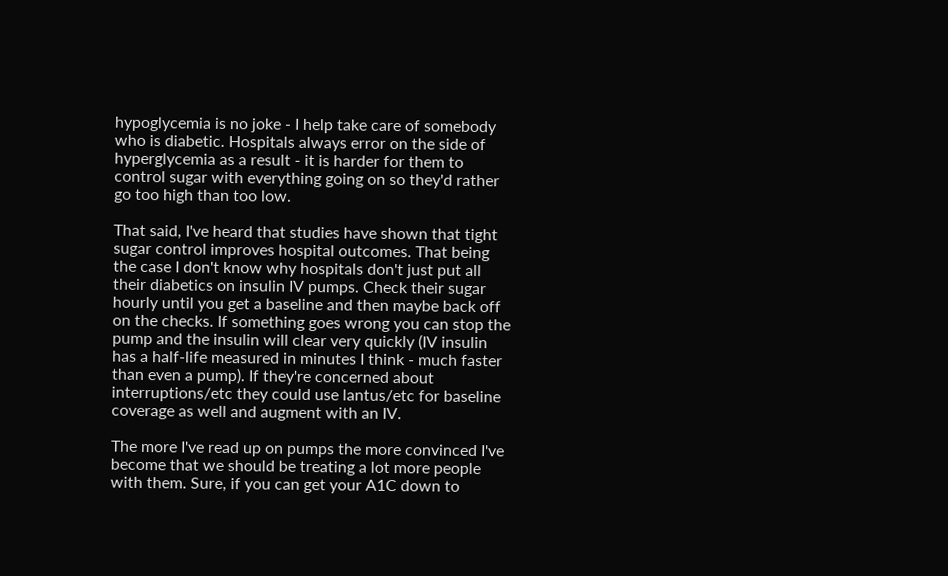hypoglycemia is no joke - I help take care of somebody who is diabetic. Hospitals always error on the side of hyperglycemia as a result - it is harder for them to control sugar with everything going on so they'd rather go too high than too low.

That said, I've heard that studies have shown that tight sugar control improves hospital outcomes. That being the case I don't know why hospitals don't just put all their diabetics on insulin IV pumps. Check their sugar hourly until you get a baseline and then maybe back off on the checks. If something goes wrong you can stop the pump and the insulin will clear very quickly (IV insulin has a half-life measured in minutes I think - much faster than even a pump). If they're concerned about interruptions/etc they could use lantus/etc for baseline coverage as well and augment with an IV.

The more I've read up on pumps the more convinced I've become that we should be treating a lot more people with them. Sure, if you can get your A1C down to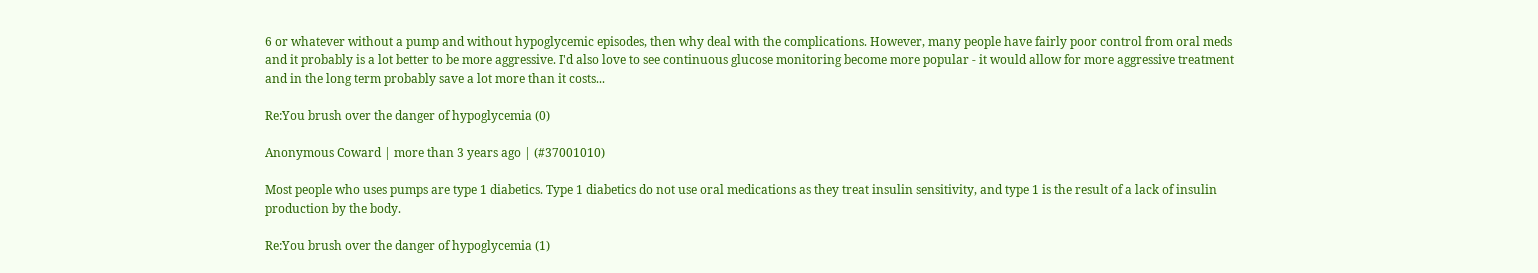6 or whatever without a pump and without hypoglycemic episodes, then why deal with the complications. However, many people have fairly poor control from oral meds and it probably is a lot better to be more aggressive. I'd also love to see continuous glucose monitoring become more popular - it would allow for more aggressive treatment and in the long term probably save a lot more than it costs...

Re:You brush over the danger of hypoglycemia (0)

Anonymous Coward | more than 3 years ago | (#37001010)

Most people who uses pumps are type 1 diabetics. Type 1 diabetics do not use oral medications as they treat insulin sensitivity, and type 1 is the result of a lack of insulin production by the body.

Re:You brush over the danger of hypoglycemia (1)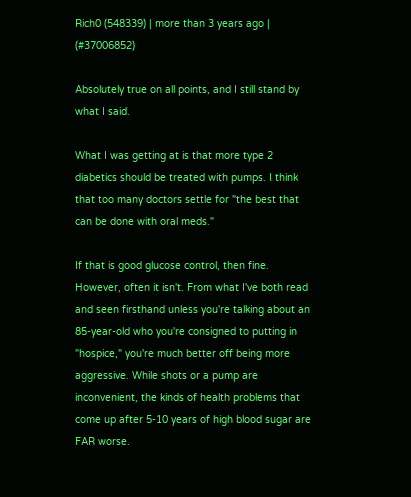Rich0 (548339) | more than 3 years ago | (#37006852)

Absolutely true on all points, and I still stand by what I said.

What I was getting at is that more type 2 diabetics should be treated with pumps. I think that too many doctors settle for "the best that can be done with oral meds."

If that is good glucose control, then fine. However, often it isn't. From what I've both read and seen firsthand unless you're talking about an 85-year-old who you're consigned to putting in "hospice," you're much better off being more aggressive. While shots or a pump are inconvenient, the kinds of health problems that come up after 5-10 years of high blood sugar are FAR worse.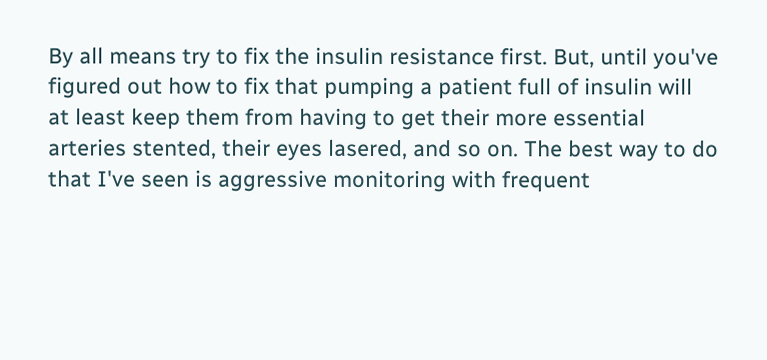By all means try to fix the insulin resistance first. But, until you've figured out how to fix that pumping a patient full of insulin will at least keep them from having to get their more essential arteries stented, their eyes lasered, and so on. The best way to do that I've seen is aggressive monitoring with frequent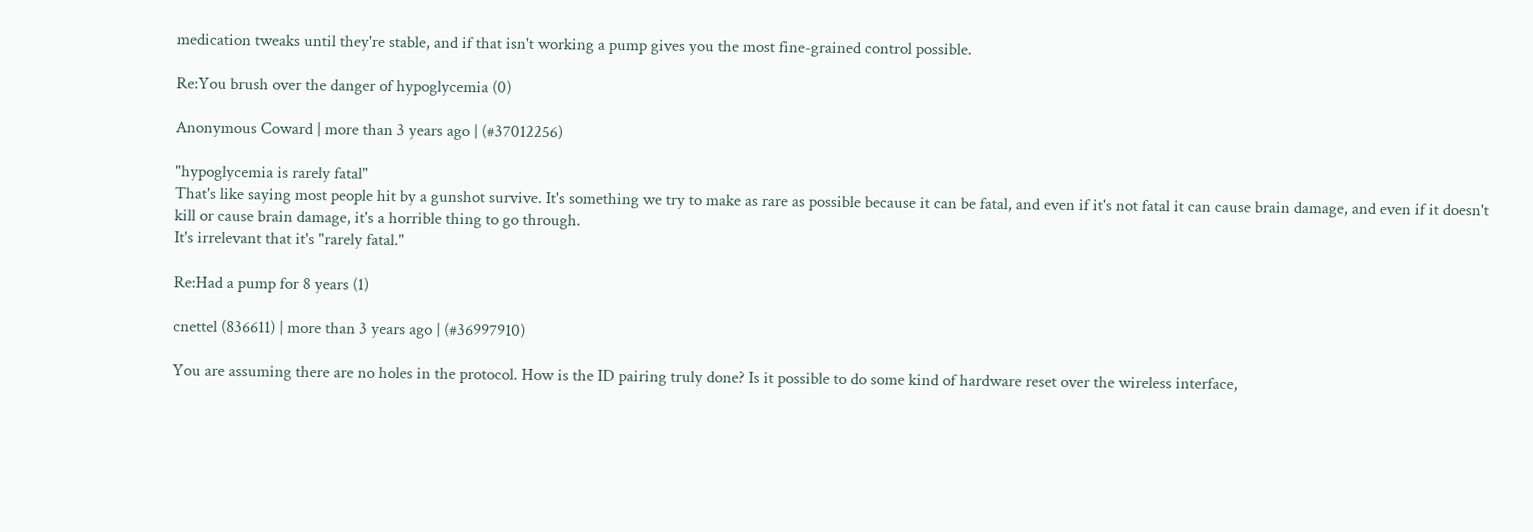medication tweaks until they're stable, and if that isn't working a pump gives you the most fine-grained control possible.

Re:You brush over the danger of hypoglycemia (0)

Anonymous Coward | more than 3 years ago | (#37012256)

"hypoglycemia is rarely fatal"
That's like saying most people hit by a gunshot survive. It's something we try to make as rare as possible because it can be fatal, and even if it's not fatal it can cause brain damage, and even if it doesn't kill or cause brain damage, it's a horrible thing to go through.
It's irrelevant that it's "rarely fatal."

Re:Had a pump for 8 years (1)

cnettel (836611) | more than 3 years ago | (#36997910)

You are assuming there are no holes in the protocol. How is the ID pairing truly done? Is it possible to do some kind of hardware reset over the wireless interface,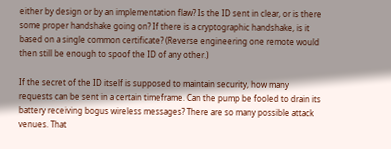either by design or by an implementation flaw? Is the ID sent in clear, or is there some proper handshake going on? If there is a cryptographic handshake, is it based on a single common certificate? (Reverse engineering one remote would then still be enough to spoof the ID of any other.)

If the secret of the ID itself is supposed to maintain security, how many requests can be sent in a certain timeframe. Can the pump be fooled to drain its battery receiving bogus wireless messages? There are so many possible attack venues. That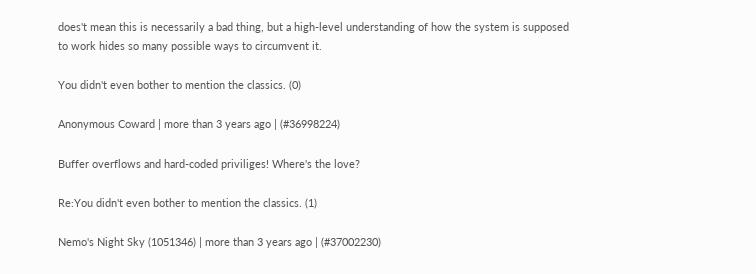does't mean this is necessarily a bad thing, but a high-level understanding of how the system is supposed to work hides so many possible ways to circumvent it.

You didn't even bother to mention the classics. (0)

Anonymous Coward | more than 3 years ago | (#36998224)

Buffer overflows and hard-coded priviliges! Where's the love?

Re:You didn't even bother to mention the classics. (1)

Nemo's Night Sky (1051346) | more than 3 years ago | (#37002230)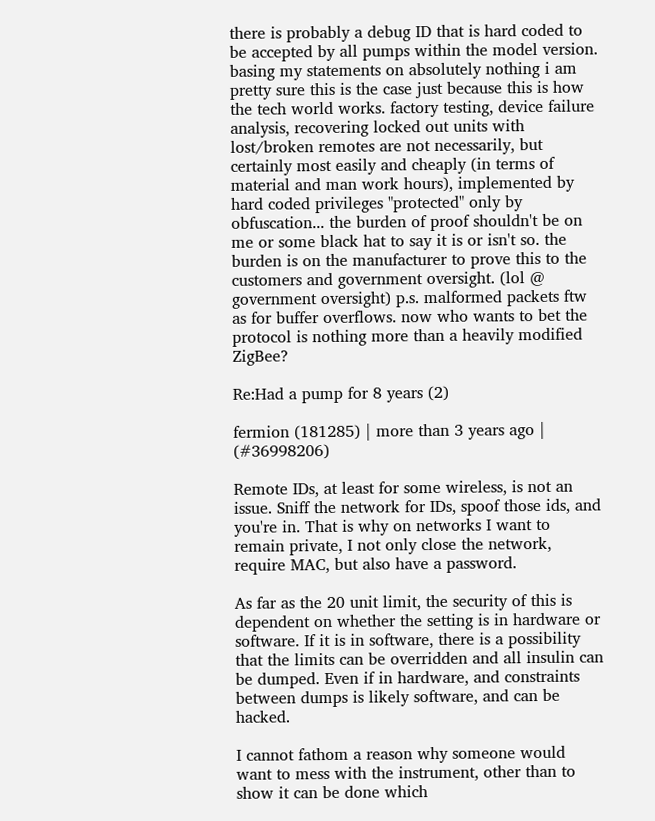there is probably a debug ID that is hard coded to be accepted by all pumps within the model version. basing my statements on absolutely nothing i am pretty sure this is the case just because this is how the tech world works. factory testing, device failure analysis, recovering locked out units with lost/broken remotes are not necessarily, but certainly most easily and cheaply (in terms of material and man work hours), implemented by hard coded privileges "protected" only by obfuscation... the burden of proof shouldn't be on me or some black hat to say it is or isn't so. the burden is on the manufacturer to prove this to the customers and government oversight. (lol @ government oversight) p.s. malformed packets ftw as for buffer overflows. now who wants to bet the protocol is nothing more than a heavily modified ZigBee?

Re:Had a pump for 8 years (2)

fermion (181285) | more than 3 years ago | (#36998206)

Remote IDs, at least for some wireless, is not an issue. Sniff the network for IDs, spoof those ids, and you're in. That is why on networks I want to remain private, I not only close the network, require MAC, but also have a password.

As far as the 20 unit limit, the security of this is dependent on whether the setting is in hardware or software. If it is in software, there is a possibility that the limits can be overridden and all insulin can be dumped. Even if in hardware, and constraints between dumps is likely software, and can be hacked.

I cannot fathom a reason why someone would want to mess with the instrument, other than to show it can be done which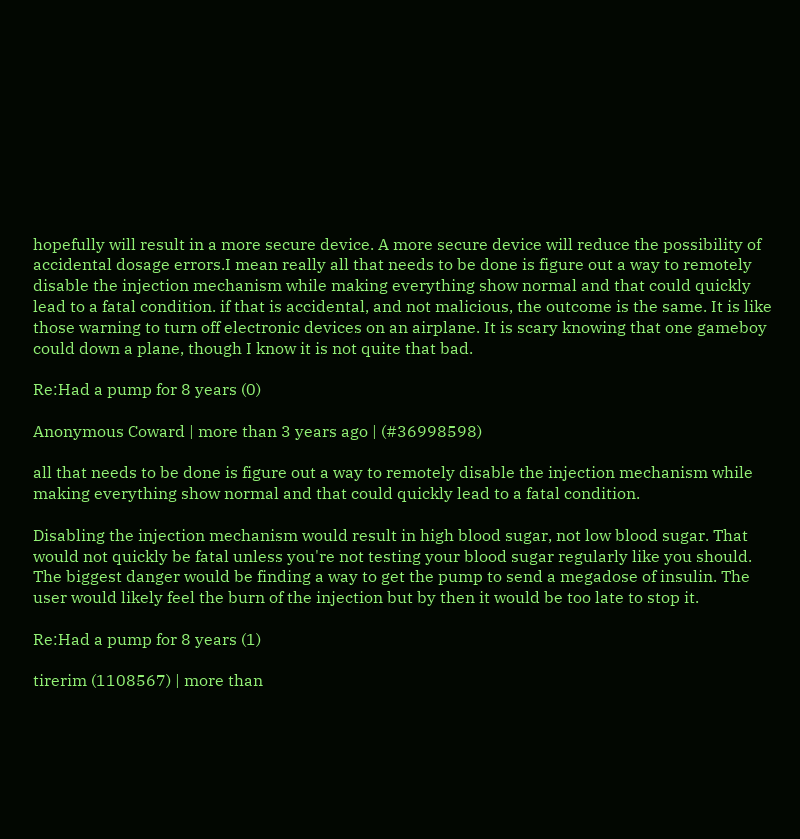hopefully will result in a more secure device. A more secure device will reduce the possibility of accidental dosage errors.I mean really all that needs to be done is figure out a way to remotely disable the injection mechanism while making everything show normal and that could quickly lead to a fatal condition. if that is accidental, and not malicious, the outcome is the same. It is like those warning to turn off electronic devices on an airplane. It is scary knowing that one gameboy could down a plane, though I know it is not quite that bad.

Re:Had a pump for 8 years (0)

Anonymous Coward | more than 3 years ago | (#36998598)

all that needs to be done is figure out a way to remotely disable the injection mechanism while making everything show normal and that could quickly lead to a fatal condition.

Disabling the injection mechanism would result in high blood sugar, not low blood sugar. That would not quickly be fatal unless you're not testing your blood sugar regularly like you should. The biggest danger would be finding a way to get the pump to send a megadose of insulin. The user would likely feel the burn of the injection but by then it would be too late to stop it.

Re:Had a pump for 8 years (1)

tirerim (1108567) | more than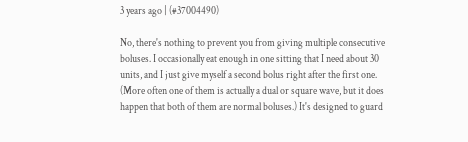3 years ago | (#37004490)

No, there's nothing to prevent you from giving multiple consecutive boluses. I occasionally eat enough in one sitting that I need about 30 units, and I just give myself a second bolus right after the first one. (More often one of them is actually a dual or square wave, but it does happen that both of them are normal boluses.) It's designed to guard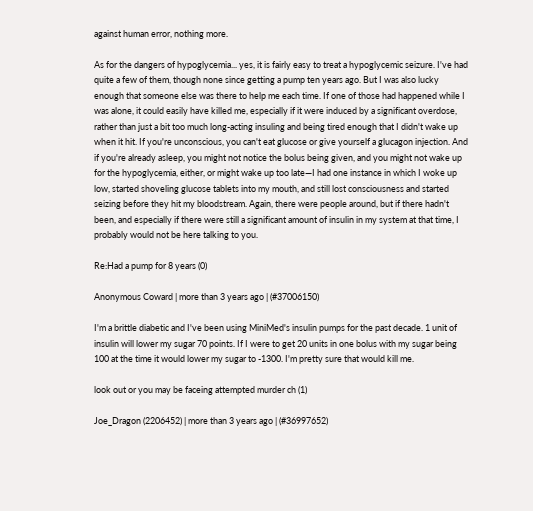against human error, nothing more.

As for the dangers of hypoglycemia... yes, it is fairly easy to treat a hypoglycemic seizure. I've had quite a few of them, though none since getting a pump ten years ago. But I was also lucky enough that someone else was there to help me each time. If one of those had happened while I was alone, it could easily have killed me, especially if it were induced by a significant overdose, rather than just a bit too much long-acting insuling and being tired enough that I didn't wake up when it hit. If you're unconscious, you can't eat glucose or give yourself a glucagon injection. And if you're already asleep, you might not notice the bolus being given, and you might not wake up for the hypoglycemia, either, or might wake up too late—I had one instance in which I woke up low, started shoveling glucose tablets into my mouth, and still lost consciousness and started seizing before they hit my bloodstream. Again, there were people around, but if there hadn't been, and especially if there were still a significant amount of insulin in my system at that time, I probably would not be here talking to you.

Re:Had a pump for 8 years (0)

Anonymous Coward | more than 3 years ago | (#37006150)

I'm a brittle diabetic and I've been using MiniMed's insulin pumps for the past decade. 1 unit of insulin will lower my sugar 70 points. If I were to get 20 units in one bolus with my sugar being 100 at the time it would lower my sugar to -1300. I'm pretty sure that would kill me.

look out or you may be faceing attempted murder ch (1)

Joe_Dragon (2206452) | more than 3 years ago | (#36997652)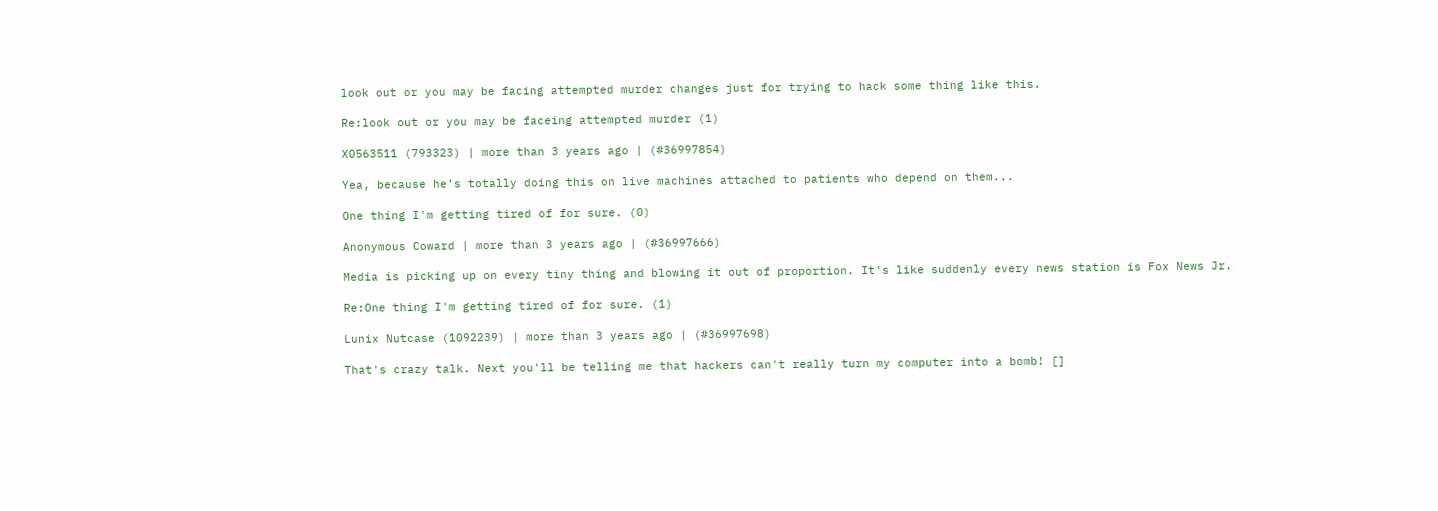look out or you may be facing attempted murder changes just for trying to hack some thing like this.

Re:look out or you may be faceing attempted murder (1)

X0563511 (793323) | more than 3 years ago | (#36997854)

Yea, because he's totally doing this on live machines attached to patients who depend on them...

One thing I'm getting tired of for sure. (0)

Anonymous Coward | more than 3 years ago | (#36997666)

Media is picking up on every tiny thing and blowing it out of proportion. It's like suddenly every news station is Fox News Jr.

Re:One thing I'm getting tired of for sure. (1)

Lunix Nutcase (1092239) | more than 3 years ago | (#36997698)

That's crazy talk. Next you'll be telling me that hackers can't really turn my computer into a bomb! []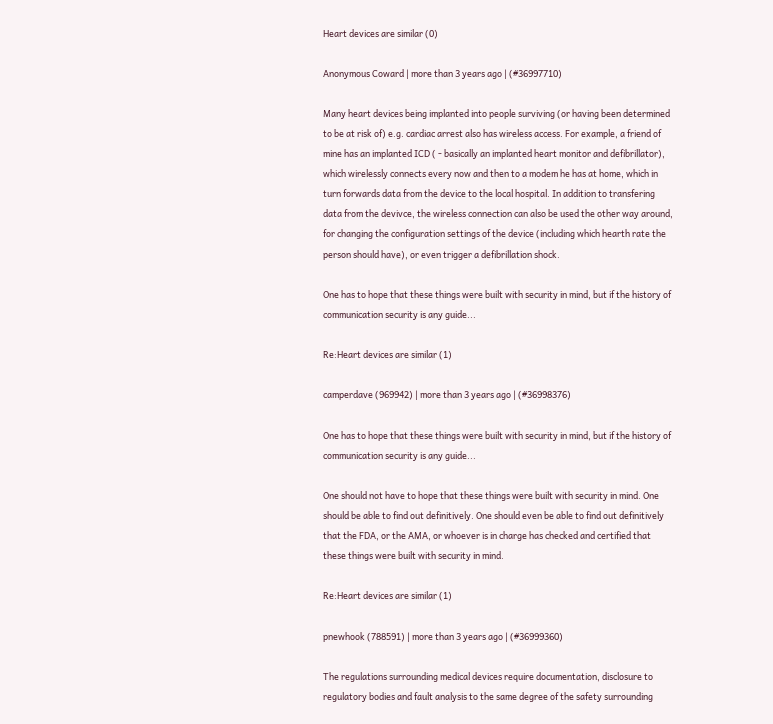Heart devices are similar (0)

Anonymous Coward | more than 3 years ago | (#36997710)

Many heart devices being implanted into people surviving (or having been determined to be at risk of) e.g. cardiac arrest also has wireless access. For example, a friend of mine has an implanted ICD ( - basically an implanted heart monitor and defibrillator), which wirelessly connects every now and then to a modem he has at home, which in turn forwards data from the device to the local hospital. In addition to transfering data from the devivce, the wireless connection can also be used the other way around, for changing the configuration settings of the device (including which hearth rate the person should have), or even trigger a defibrillation shock.

One has to hope that these things were built with security in mind, but if the history of communication security is any guide...

Re:Heart devices are similar (1)

camperdave (969942) | more than 3 years ago | (#36998376)

One has to hope that these things were built with security in mind, but if the history of communication security is any guide...

One should not have to hope that these things were built with security in mind. One should be able to find out definitively. One should even be able to find out definitively that the FDA, or the AMA, or whoever is in charge has checked and certified that these things were built with security in mind.

Re:Heart devices are similar (1)

pnewhook (788591) | more than 3 years ago | (#36999360)

The regulations surrounding medical devices require documentation, disclosure to regulatory bodies and fault analysis to the same degree of the safety surrounding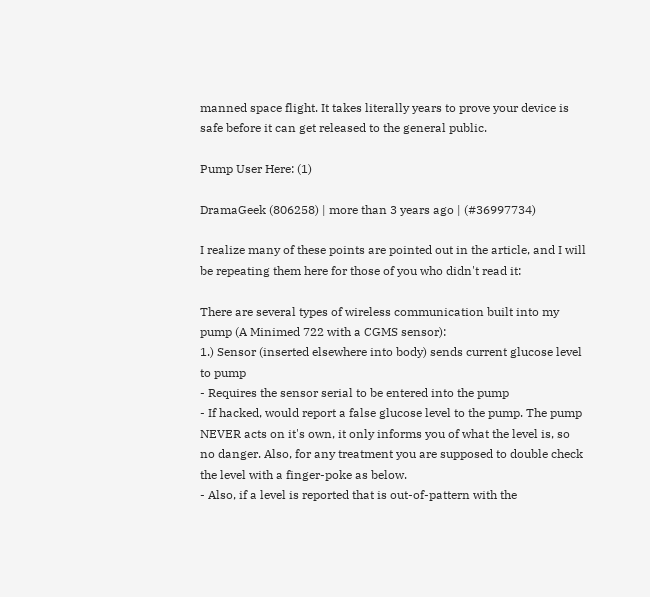manned space flight. It takes literally years to prove your device is safe before it can get released to the general public.

Pump User Here: (1)

DramaGeek (806258) | more than 3 years ago | (#36997734)

I realize many of these points are pointed out in the article, and I will be repeating them here for those of you who didn't read it:

There are several types of wireless communication built into my pump (A Minimed 722 with a CGMS sensor):
1.) Sensor (inserted elsewhere into body) sends current glucose level to pump
- Requires the sensor serial to be entered into the pump
- If hacked, would report a false glucose level to the pump. The pump NEVER acts on it's own, it only informs you of what the level is, so no danger. Also, for any treatment you are supposed to double check the level with a finger-poke as below.
- Also, if a level is reported that is out-of-pattern with the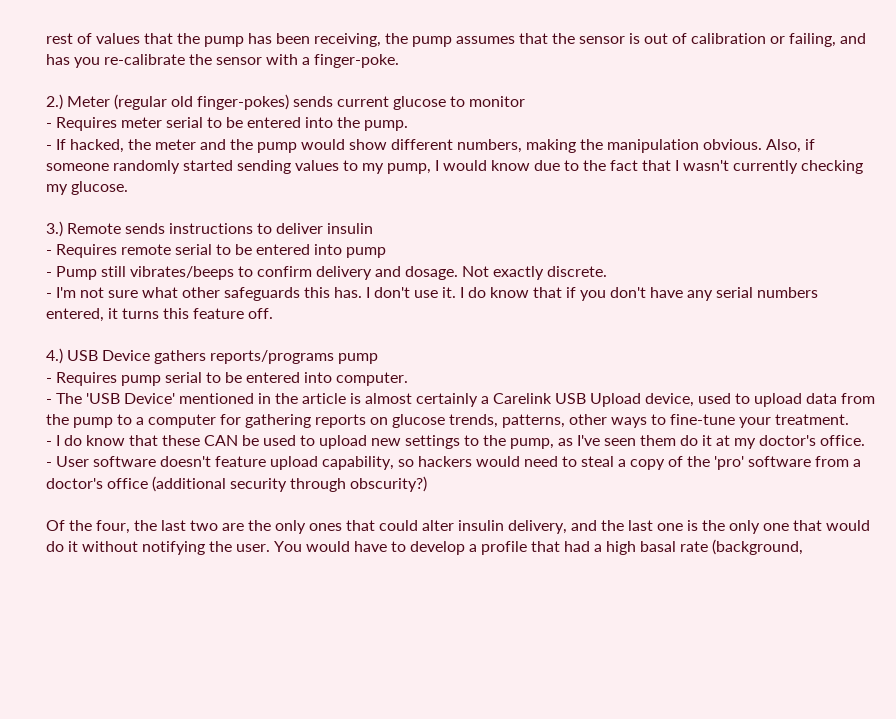rest of values that the pump has been receiving, the pump assumes that the sensor is out of calibration or failing, and has you re-calibrate the sensor with a finger-poke.

2.) Meter (regular old finger-pokes) sends current glucose to monitor
- Requires meter serial to be entered into the pump.
- If hacked, the meter and the pump would show different numbers, making the manipulation obvious. Also, if someone randomly started sending values to my pump, I would know due to the fact that I wasn't currently checking my glucose.

3.) Remote sends instructions to deliver insulin
- Requires remote serial to be entered into pump
- Pump still vibrates/beeps to confirm delivery and dosage. Not exactly discrete.
- I'm not sure what other safeguards this has. I don't use it. I do know that if you don't have any serial numbers entered, it turns this feature off.

4.) USB Device gathers reports/programs pump
- Requires pump serial to be entered into computer.
- The 'USB Device' mentioned in the article is almost certainly a Carelink USB Upload device, used to upload data from the pump to a computer for gathering reports on glucose trends, patterns, other ways to fine-tune your treatment.
- I do know that these CAN be used to upload new settings to the pump, as I've seen them do it at my doctor's office.
- User software doesn't feature upload capability, so hackers would need to steal a copy of the 'pro' software from a doctor's office (additional security through obscurity?)

Of the four, the last two are the only ones that could alter insulin delivery, and the last one is the only one that would do it without notifying the user. You would have to develop a profile that had a high basal rate (background,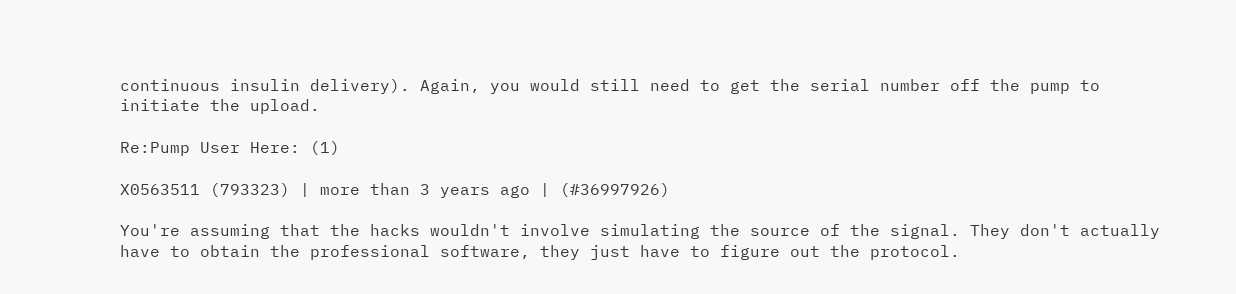continuous insulin delivery). Again, you would still need to get the serial number off the pump to initiate the upload.

Re:Pump User Here: (1)

X0563511 (793323) | more than 3 years ago | (#36997926)

You're assuming that the hacks wouldn't involve simulating the source of the signal. They don't actually have to obtain the professional software, they just have to figure out the protocol.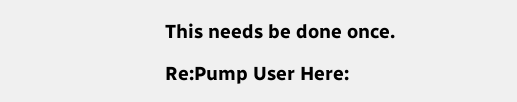This needs be done once.

Re:Pump User Here: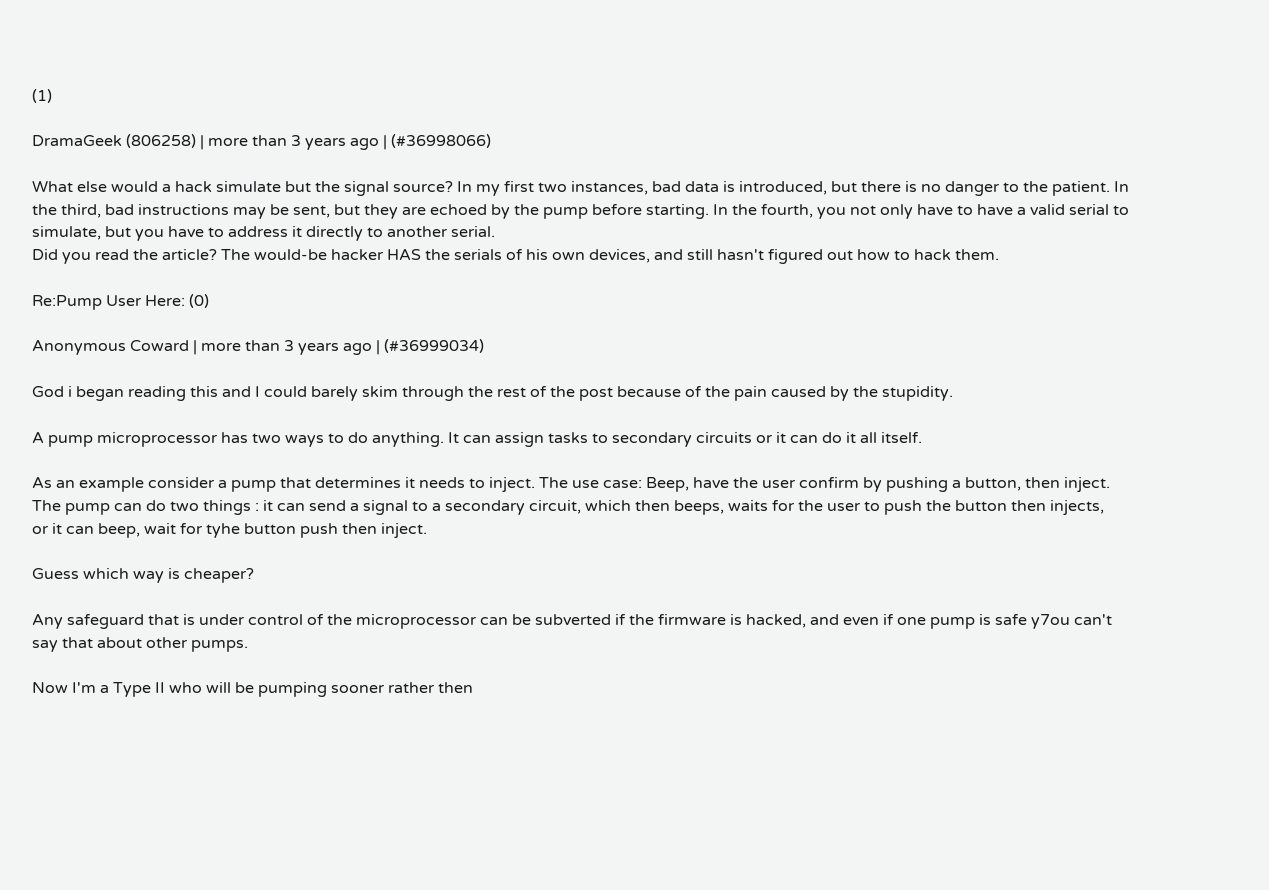(1)

DramaGeek (806258) | more than 3 years ago | (#36998066)

What else would a hack simulate but the signal source? In my first two instances, bad data is introduced, but there is no danger to the patient. In the third, bad instructions may be sent, but they are echoed by the pump before starting. In the fourth, you not only have to have a valid serial to simulate, but you have to address it directly to another serial.
Did you read the article? The would-be hacker HAS the serials of his own devices, and still hasn't figured out how to hack them.

Re:Pump User Here: (0)

Anonymous Coward | more than 3 years ago | (#36999034)

God i began reading this and I could barely skim through the rest of the post because of the pain caused by the stupidity.

A pump microprocessor has two ways to do anything. It can assign tasks to secondary circuits or it can do it all itself.

As an example consider a pump that determines it needs to inject. The use case: Beep, have the user confirm by pushing a button, then inject.
The pump can do two things : it can send a signal to a secondary circuit, which then beeps, waits for the user to push the button then injects,
or it can beep, wait for tyhe button push then inject.

Guess which way is cheaper?

Any safeguard that is under control of the microprocessor can be subverted if the firmware is hacked, and even if one pump is safe y7ou can't say that about other pumps.

Now I'm a Type II who will be pumping sooner rather then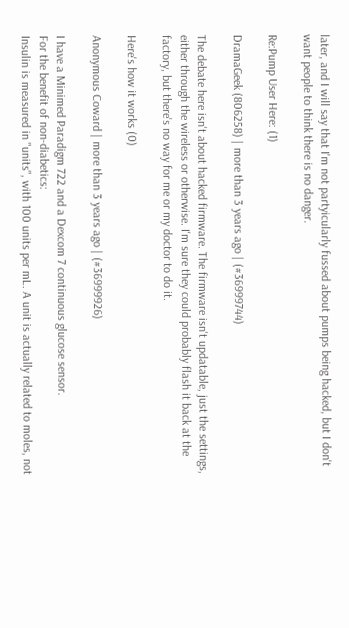later, and I will say that I'm not partyicularly fussed about pumps being hacked, but I don't want people to think there is no danger.

Re:Pump User Here: (1)

DramaGeek (806258) | more than 3 years ago | (#36999744)

The debate here isn't about hacked firmware. The firmware isn't updatable, just the settings, either through the wireless or otherwise. I'm sure they could probably flash it back at the factory, but there's no way for me or my doctor to do it.

Here's how it works (0)

Anonymous Coward | more than 3 years ago | (#36999926)

I have a Minimed Paradigm 722 and a Dexcom 7 continuous glucose sensor.
For the benefit of non-diabetics:
Insulin is measured in "units", with 100 units per mL. A unit is actually related to moles, not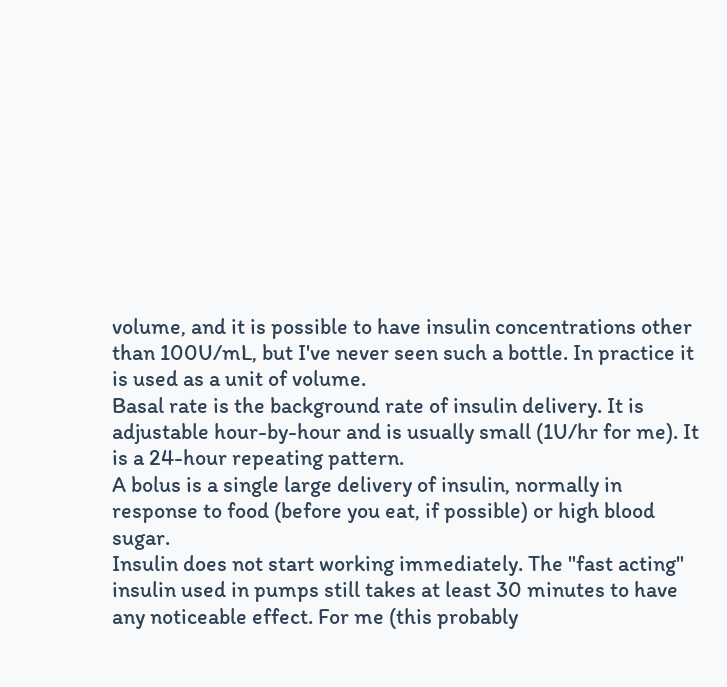volume, and it is possible to have insulin concentrations other than 100U/mL, but I've never seen such a bottle. In practice it is used as a unit of volume.
Basal rate is the background rate of insulin delivery. It is adjustable hour-by-hour and is usually small (1U/hr for me). It is a 24-hour repeating pattern.
A bolus is a single large delivery of insulin, normally in response to food (before you eat, if possible) or high blood sugar.
Insulin does not start working immediately. The "fast acting" insulin used in pumps still takes at least 30 minutes to have any noticeable effect. For me (this probably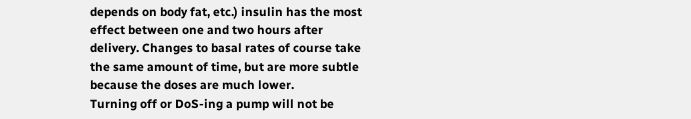depends on body fat, etc.) insulin has the most effect between one and two hours after delivery. Changes to basal rates of course take the same amount of time, but are more subtle because the doses are much lower.
Turning off or DoS-ing a pump will not be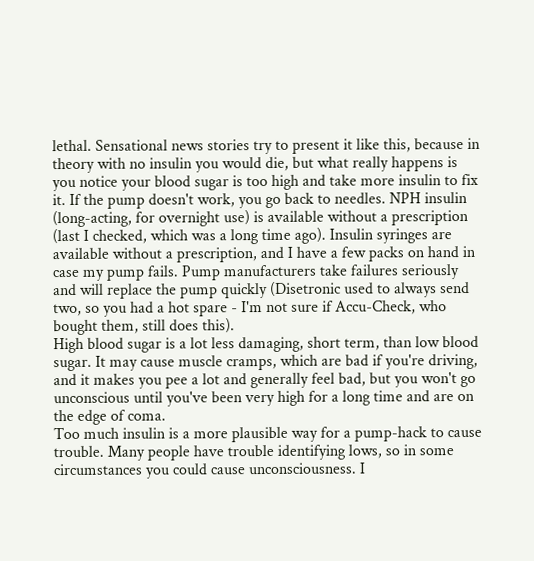lethal. Sensational news stories try to present it like this, because in theory with no insulin you would die, but what really happens is you notice your blood sugar is too high and take more insulin to fix it. If the pump doesn't work, you go back to needles. NPH insulin (long-acting, for overnight use) is available without a prescription (last I checked, which was a long time ago). Insulin syringes are available without a prescription, and I have a few packs on hand in case my pump fails. Pump manufacturers take failures seriously and will replace the pump quickly (Disetronic used to always send two, so you had a hot spare - I'm not sure if Accu-Check, who bought them, still does this).
High blood sugar is a lot less damaging, short term, than low blood sugar. It may cause muscle cramps, which are bad if you're driving, and it makes you pee a lot and generally feel bad, but you won't go unconscious until you've been very high for a long time and are on the edge of coma.
Too much insulin is a more plausible way for a pump-hack to cause trouble. Many people have trouble identifying lows, so in some circumstances you could cause unconsciousness. I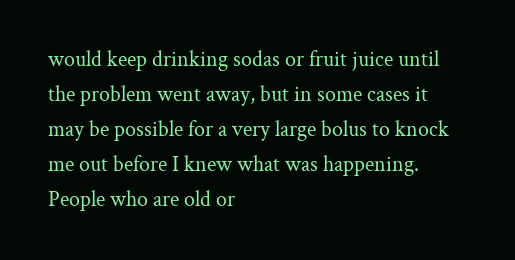would keep drinking sodas or fruit juice until the problem went away, but in some cases it may be possible for a very large bolus to knock me out before I knew what was happening. People who are old or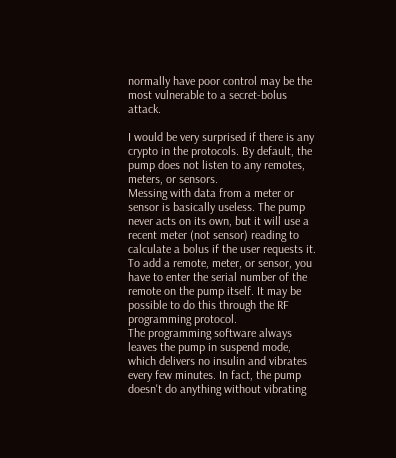normally have poor control may be the most vulnerable to a secret-bolus attack.

I would be very surprised if there is any crypto in the protocols. By default, the pump does not listen to any remotes, meters, or sensors.
Messing with data from a meter or sensor is basically useless. The pump never acts on its own, but it will use a recent meter (not sensor) reading to calculate a bolus if the user requests it.
To add a remote, meter, or sensor, you have to enter the serial number of the remote on the pump itself. It may be possible to do this through the RF programming protocol.
The programming software always leaves the pump in suspend mode, which delivers no insulin and vibrates every few minutes. In fact, the pump doesn't do anything without vibrating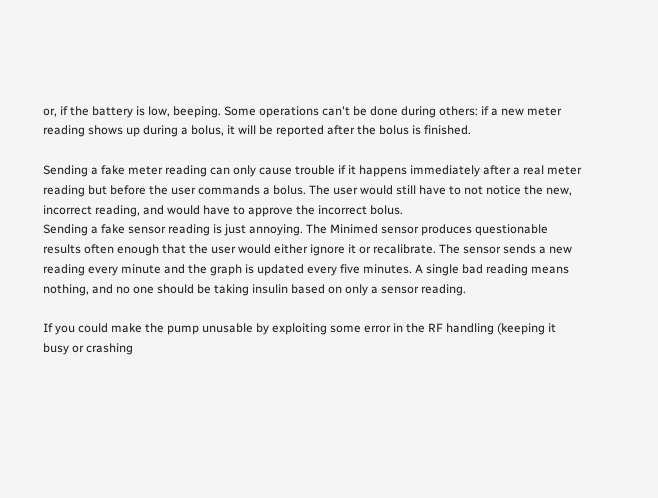or, if the battery is low, beeping. Some operations can't be done during others: if a new meter reading shows up during a bolus, it will be reported after the bolus is finished.

Sending a fake meter reading can only cause trouble if it happens immediately after a real meter reading but before the user commands a bolus. The user would still have to not notice the new, incorrect reading, and would have to approve the incorrect bolus.
Sending a fake sensor reading is just annoying. The Minimed sensor produces questionable results often enough that the user would either ignore it or recalibrate. The sensor sends a new reading every minute and the graph is updated every five minutes. A single bad reading means nothing, and no one should be taking insulin based on only a sensor reading.

If you could make the pump unusable by exploiting some error in the RF handling (keeping it busy or crashing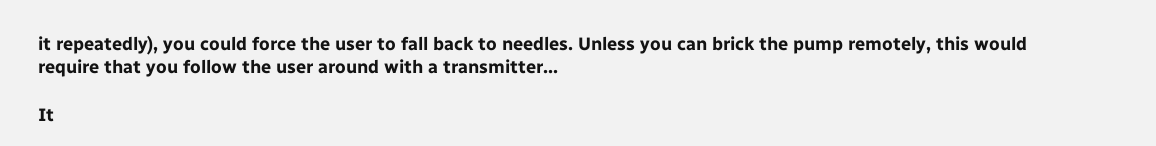it repeatedly), you could force the user to fall back to needles. Unless you can brick the pump remotely, this would require that you follow the user around with a transmitter...

It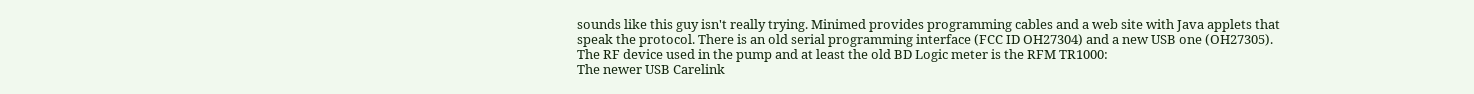sounds like this guy isn't really trying. Minimed provides programming cables and a web site with Java applets that speak the protocol. There is an old serial programming interface (FCC ID OH27304) and a new USB one (OH27305).
The RF device used in the pump and at least the old BD Logic meter is the RFM TR1000:
The newer USB Carelink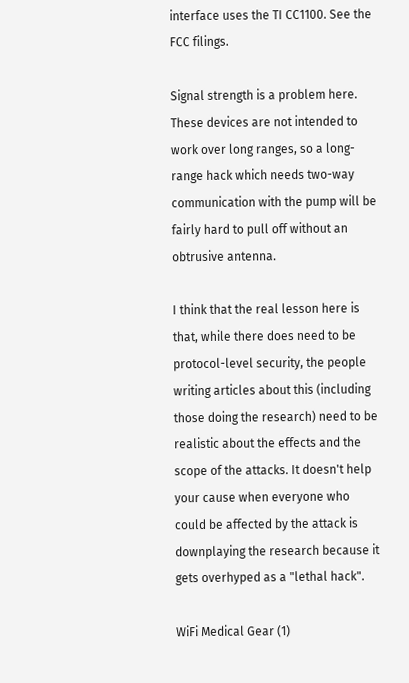interface uses the TI CC1100. See the FCC filings.

Signal strength is a problem here. These devices are not intended to work over long ranges, so a long-range hack which needs two-way communication with the pump will be fairly hard to pull off without an obtrusive antenna.

I think that the real lesson here is that, while there does need to be protocol-level security, the people writing articles about this (including those doing the research) need to be realistic about the effects and the scope of the attacks. It doesn't help your cause when everyone who could be affected by the attack is downplaying the research because it gets overhyped as a "lethal hack".

WiFi Medical Gear (1)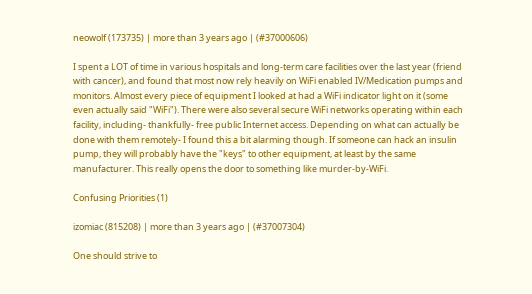neowolf (173735) | more than 3 years ago | (#37000606)

I spent a LOT of time in various hospitals and long-term care facilities over the last year (friend with cancer), and found that most now rely heavily on WiFi enabled IV/Medication pumps and monitors. Almost every piece of equipment I looked at had a WiFi indicator light on it (some even actually said "WiFi"). There were also several secure WiFi networks operating within each facility, including- thankfully- free public Internet access. Depending on what can actually be done with them remotely- I found this a bit alarming though. If someone can hack an insulin pump, they will probably have the "keys" to other equipment, at least by the same manufacturer. This really opens the door to something like murder-by-WiFi.

Confusing Priorities (1)

izomiac (815208) | more than 3 years ago | (#37007304)

One should strive to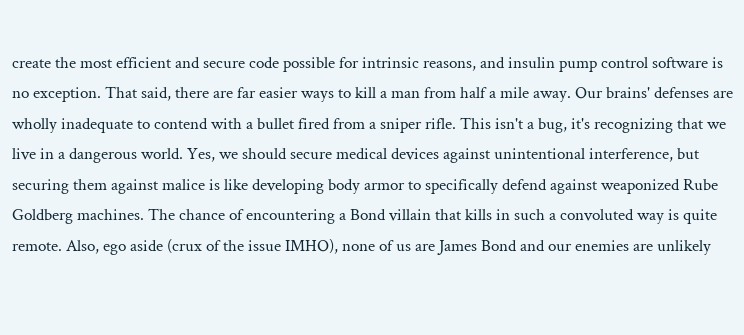create the most efficient and secure code possible for intrinsic reasons, and insulin pump control software is no exception. That said, there are far easier ways to kill a man from half a mile away. Our brains' defenses are wholly inadequate to contend with a bullet fired from a sniper rifle. This isn't a bug, it's recognizing that we live in a dangerous world. Yes, we should secure medical devices against unintentional interference, but securing them against malice is like developing body armor to specifically defend against weaponized Rube Goldberg machines. The chance of encountering a Bond villain that kills in such a convoluted way is quite remote. Also, ego aside (crux of the issue IMHO), none of us are James Bond and our enemies are unlikely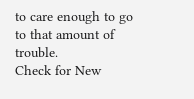to care enough to go to that amount of trouble.
Check for New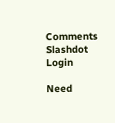Comments
Slashdot Login

Need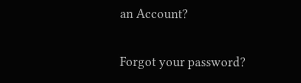an Account?

Forgot your password?